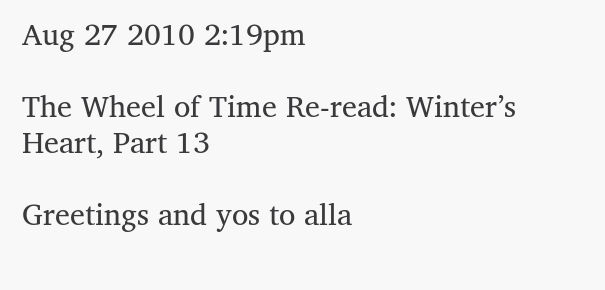Aug 27 2010 2:19pm

The Wheel of Time Re-read: Winter’s Heart, Part 13

Greetings and yos to alla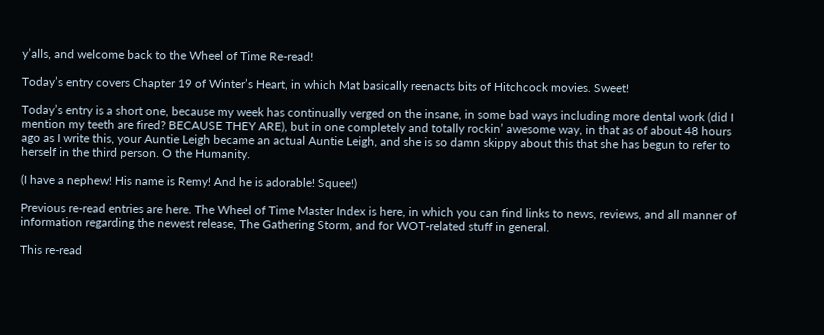y’alls, and welcome back to the Wheel of Time Re-read!

Today’s entry covers Chapter 19 of Winter’s Heart, in which Mat basically reenacts bits of Hitchcock movies. Sweet!

Today’s entry is a short one, because my week has continually verged on the insane, in some bad ways including more dental work (did I mention my teeth are fired? BECAUSE THEY ARE), but in one completely and totally rockin’ awesome way, in that as of about 48 hours ago as I write this, your Auntie Leigh became an actual Auntie Leigh, and she is so damn skippy about this that she has begun to refer to herself in the third person. O the Humanity.

(I have a nephew! His name is Remy! And he is adorable! Squee!)

Previous re-read entries are here. The Wheel of Time Master Index is here, in which you can find links to news, reviews, and all manner of information regarding the newest release, The Gathering Storm, and for WOT-related stuff in general.

This re-read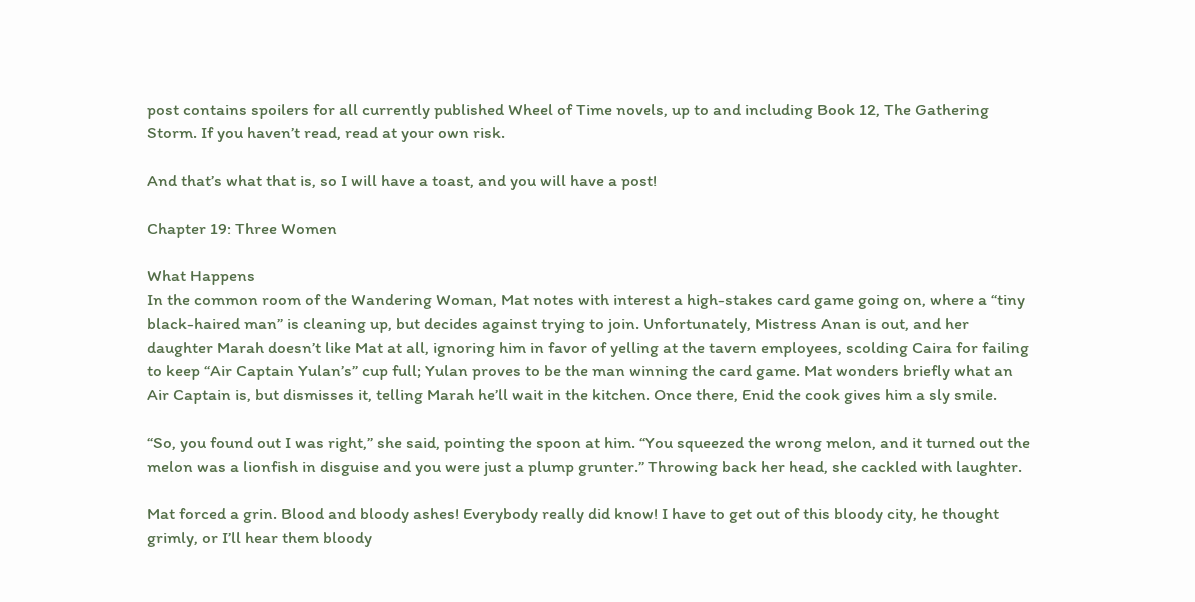post contains spoilers for all currently published Wheel of Time novels, up to and including Book 12, The Gathering Storm. If you haven’t read, read at your own risk.

And that’s what that is, so I will have a toast, and you will have a post!

Chapter 19: Three Women

What Happens
In the common room of the Wandering Woman, Mat notes with interest a high-stakes card game going on, where a “tiny black-haired man” is cleaning up, but decides against trying to join. Unfortunately, Mistress Anan is out, and her daughter Marah doesn’t like Mat at all, ignoring him in favor of yelling at the tavern employees, scolding Caira for failing to keep “Air Captain Yulan’s” cup full; Yulan proves to be the man winning the card game. Mat wonders briefly what an Air Captain is, but dismisses it, telling Marah he’ll wait in the kitchen. Once there, Enid the cook gives him a sly smile.

“So, you found out I was right,” she said, pointing the spoon at him. “You squeezed the wrong melon, and it turned out the melon was a lionfish in disguise and you were just a plump grunter.” Throwing back her head, she cackled with laughter.

Mat forced a grin. Blood and bloody ashes! Everybody really did know! I have to get out of this bloody city, he thought grimly, or I’ll hear them bloody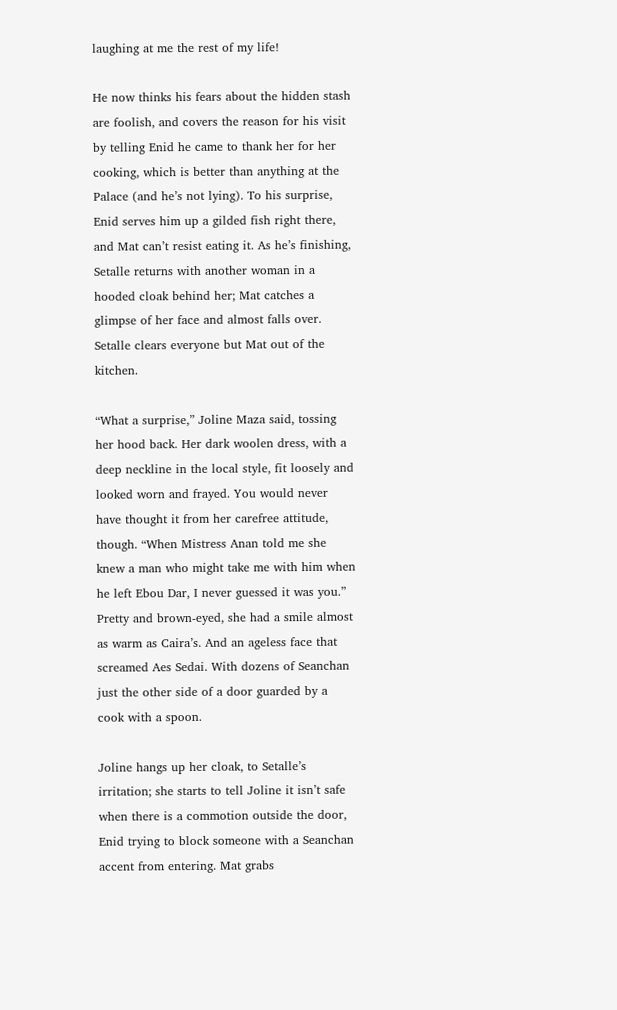laughing at me the rest of my life!

He now thinks his fears about the hidden stash are foolish, and covers the reason for his visit by telling Enid he came to thank her for her cooking, which is better than anything at the Palace (and he’s not lying). To his surprise, Enid serves him up a gilded fish right there, and Mat can’t resist eating it. As he’s finishing, Setalle returns with another woman in a hooded cloak behind her; Mat catches a glimpse of her face and almost falls over. Setalle clears everyone but Mat out of the kitchen.

“What a surprise,” Joline Maza said, tossing her hood back. Her dark woolen dress, with a deep neckline in the local style, fit loosely and looked worn and frayed. You would never have thought it from her carefree attitude, though. “When Mistress Anan told me she knew a man who might take me with him when he left Ebou Dar, I never guessed it was you.” Pretty and brown-eyed, she had a smile almost as warm as Caira’s. And an ageless face that screamed Aes Sedai. With dozens of Seanchan just the other side of a door guarded by a cook with a spoon.

Joline hangs up her cloak, to Setalle’s irritation; she starts to tell Joline it isn’t safe when there is a commotion outside the door, Enid trying to block someone with a Seanchan accent from entering. Mat grabs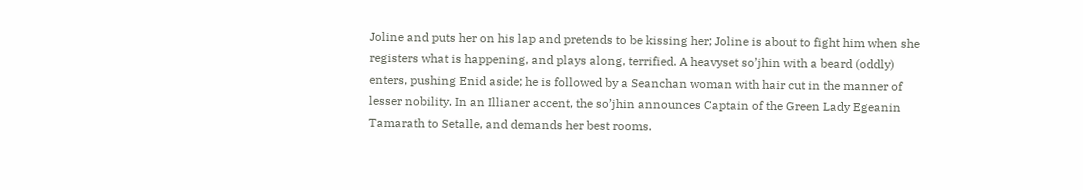Joline and puts her on his lap and pretends to be kissing her; Joline is about to fight him when she registers what is happening, and plays along, terrified. A heavyset so’jhin with a beard (oddly) enters, pushing Enid aside; he is followed by a Seanchan woman with hair cut in the manner of lesser nobility. In an Illianer accent, the so’jhin announces Captain of the Green Lady Egeanin Tamarath to Setalle, and demands her best rooms.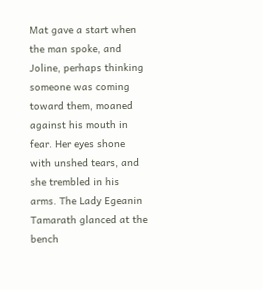Mat gave a start when the man spoke, and Joline, perhaps thinking someone was coming toward them, moaned against his mouth in fear. Her eyes shone with unshed tears, and she trembled in his arms. The Lady Egeanin Tamarath glanced at the bench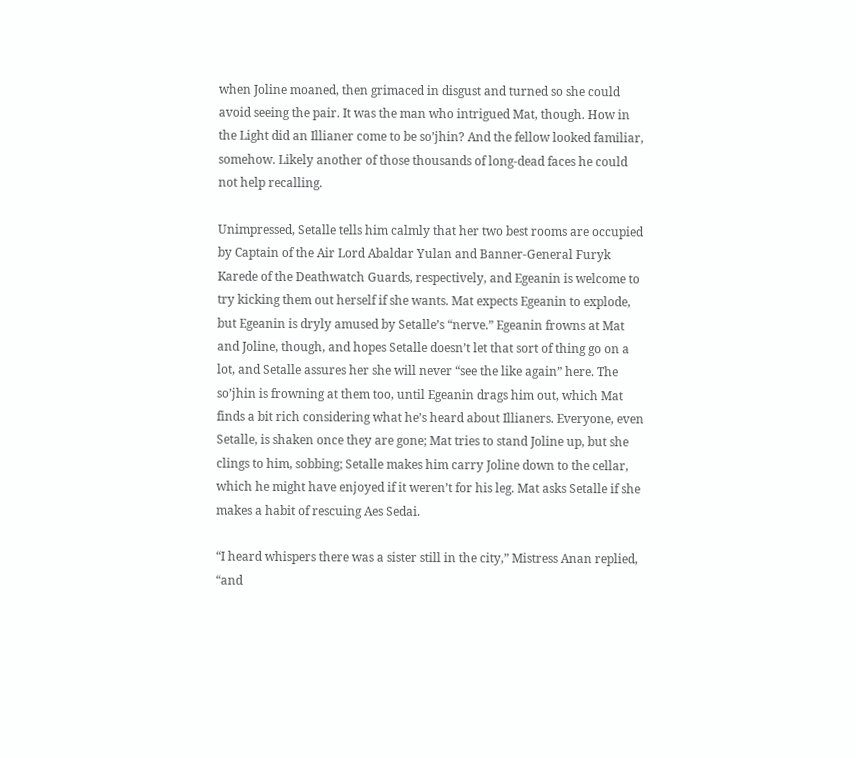when Joline moaned, then grimaced in disgust and turned so she could avoid seeing the pair. It was the man who intrigued Mat, though. How in the Light did an Illianer come to be so’jhin? And the fellow looked familiar, somehow. Likely another of those thousands of long-dead faces he could not help recalling.

Unimpressed, Setalle tells him calmly that her two best rooms are occupied by Captain of the Air Lord Abaldar Yulan and Banner-General Furyk Karede of the Deathwatch Guards, respectively, and Egeanin is welcome to try kicking them out herself if she wants. Mat expects Egeanin to explode, but Egeanin is dryly amused by Setalle’s “nerve.” Egeanin frowns at Mat and Joline, though, and hopes Setalle doesn’t let that sort of thing go on a lot, and Setalle assures her she will never “see the like again” here. The so’jhin is frowning at them too, until Egeanin drags him out, which Mat finds a bit rich considering what he’s heard about Illianers. Everyone, even Setalle, is shaken once they are gone; Mat tries to stand Joline up, but she clings to him, sobbing; Setalle makes him carry Joline down to the cellar, which he might have enjoyed if it weren’t for his leg. Mat asks Setalle if she makes a habit of rescuing Aes Sedai.

“I heard whispers there was a sister still in the city,” Mistress Anan replied, “and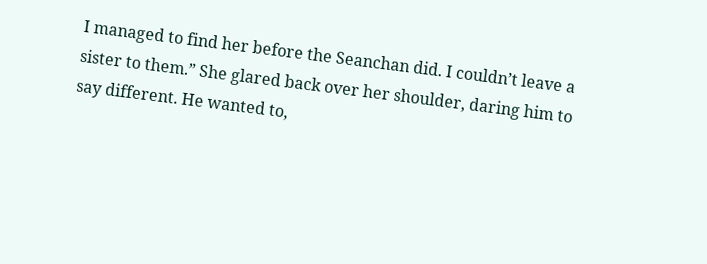I managed to find her before the Seanchan did. I couldn’t leave a sister to them.” She glared back over her shoulder, daring him to say different. He wanted to,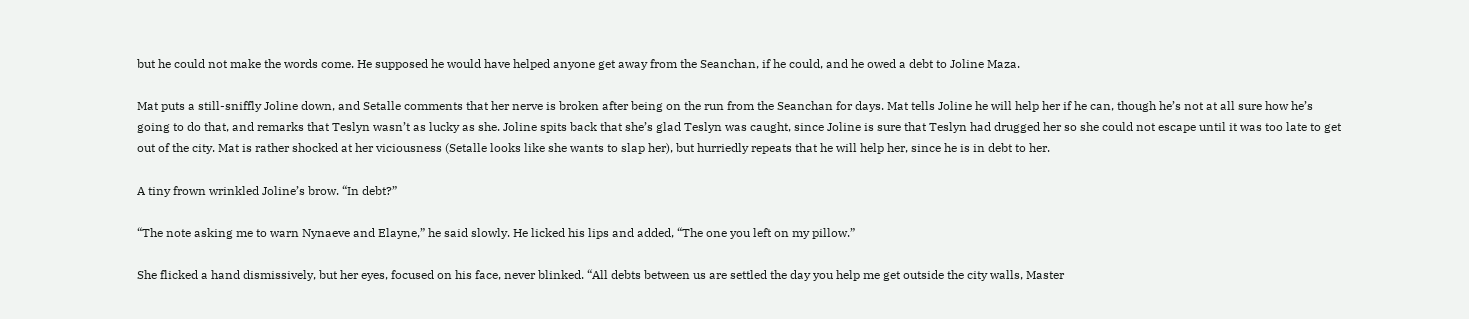but he could not make the words come. He supposed he would have helped anyone get away from the Seanchan, if he could, and he owed a debt to Joline Maza.

Mat puts a still-sniffly Joline down, and Setalle comments that her nerve is broken after being on the run from the Seanchan for days. Mat tells Joline he will help her if he can, though he’s not at all sure how he’s going to do that, and remarks that Teslyn wasn’t as lucky as she. Joline spits back that she’s glad Teslyn was caught, since Joline is sure that Teslyn had drugged her so she could not escape until it was too late to get out of the city. Mat is rather shocked at her viciousness (Setalle looks like she wants to slap her), but hurriedly repeats that he will help her, since he is in debt to her.

A tiny frown wrinkled Joline’s brow. “In debt?”

“The note asking me to warn Nynaeve and Elayne,” he said slowly. He licked his lips and added, “The one you left on my pillow.”

She flicked a hand dismissively, but her eyes, focused on his face, never blinked. “All debts between us are settled the day you help me get outside the city walls, Master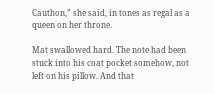Cauthon,” she said, in tones as regal as a queen on her throne.

Mat swallowed hard. The note had been stuck into his coat pocket somehow, not left on his pillow. And that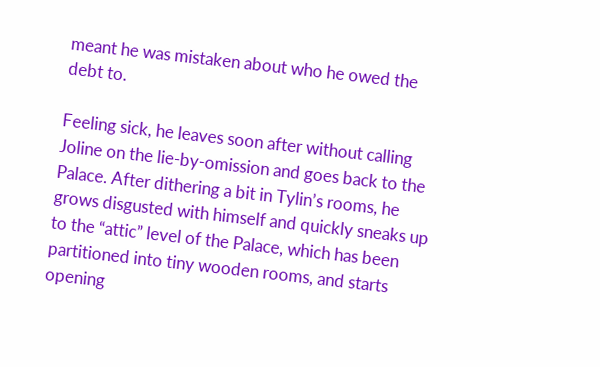meant he was mistaken about who he owed the debt to.

Feeling sick, he leaves soon after without calling Joline on the lie-by-omission and goes back to the Palace. After dithering a bit in Tylin’s rooms, he grows disgusted with himself and quickly sneaks up to the “attic” level of the Palace, which has been partitioned into tiny wooden rooms, and starts opening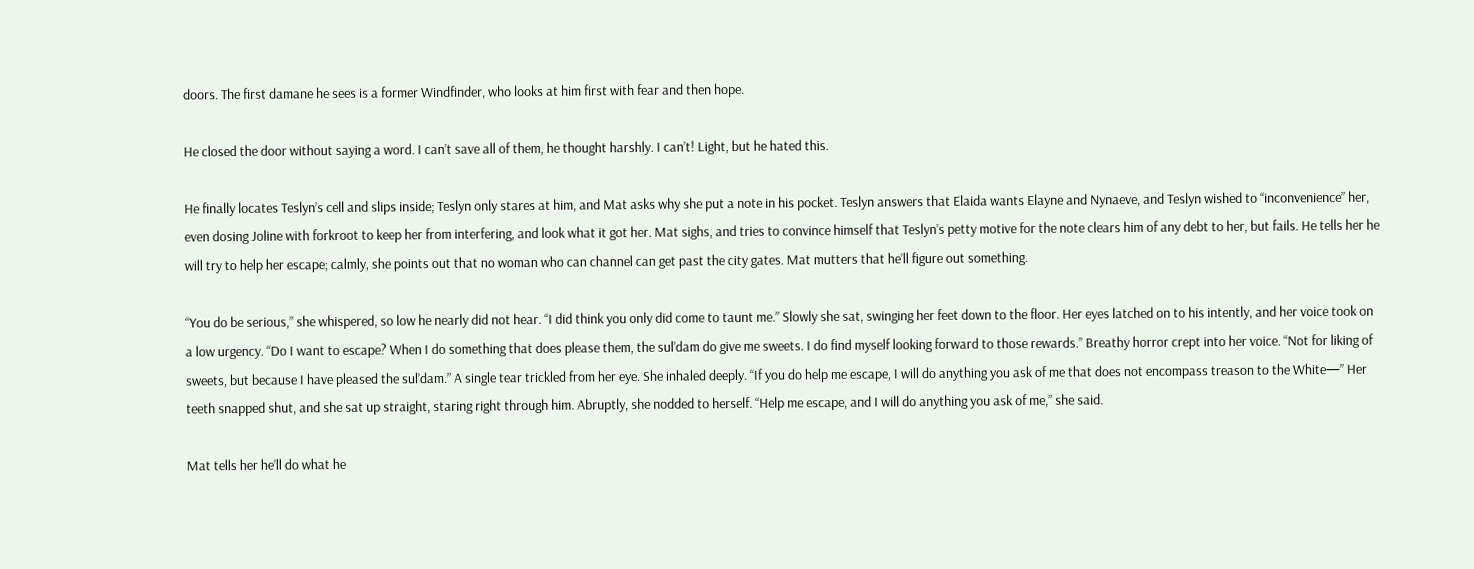doors. The first damane he sees is a former Windfinder, who looks at him first with fear and then hope.

He closed the door without saying a word. I can’t save all of them, he thought harshly. I can’t! Light, but he hated this.

He finally locates Teslyn’s cell and slips inside; Teslyn only stares at him, and Mat asks why she put a note in his pocket. Teslyn answers that Elaida wants Elayne and Nynaeve, and Teslyn wished to “inconvenience” her, even dosing Joline with forkroot to keep her from interfering, and look what it got her. Mat sighs, and tries to convince himself that Teslyn’s petty motive for the note clears him of any debt to her, but fails. He tells her he will try to help her escape; calmly, she points out that no woman who can channel can get past the city gates. Mat mutters that he’ll figure out something.

“You do be serious,” she whispered, so low he nearly did not hear. “I did think you only did come to taunt me.” Slowly she sat, swinging her feet down to the floor. Her eyes latched on to his intently, and her voice took on a low urgency. “Do I want to escape? When I do something that does please them, the sul’dam do give me sweets. I do find myself looking forward to those rewards.” Breathy horror crept into her voice. “Not for liking of sweets, but because I have pleased the sul’dam.” A single tear trickled from her eye. She inhaled deeply. “If you do help me escape, I will do anything you ask of me that does not encompass treason to the White—” Her teeth snapped shut, and she sat up straight, staring right through him. Abruptly, she nodded to herself. “Help me escape, and I will do anything you ask of me,” she said.

Mat tells her he’ll do what he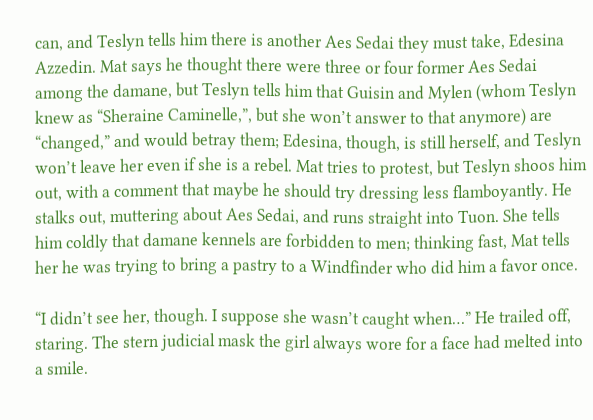can, and Teslyn tells him there is another Aes Sedai they must take, Edesina Azzedin. Mat says he thought there were three or four former Aes Sedai among the damane, but Teslyn tells him that Guisin and Mylen (whom Teslyn knew as “Sheraine Caminelle,”, but she won’t answer to that anymore) are “changed,” and would betray them; Edesina, though, is still herself, and Teslyn won’t leave her even if she is a rebel. Mat tries to protest, but Teslyn shoos him out, with a comment that maybe he should try dressing less flamboyantly. He stalks out, muttering about Aes Sedai, and runs straight into Tuon. She tells him coldly that damane kennels are forbidden to men; thinking fast, Mat tells her he was trying to bring a pastry to a Windfinder who did him a favor once.

“I didn’t see her, though. I suppose she wasn’t caught when…” He trailed off, staring. The stern judicial mask the girl always wore for a face had melted into a smile.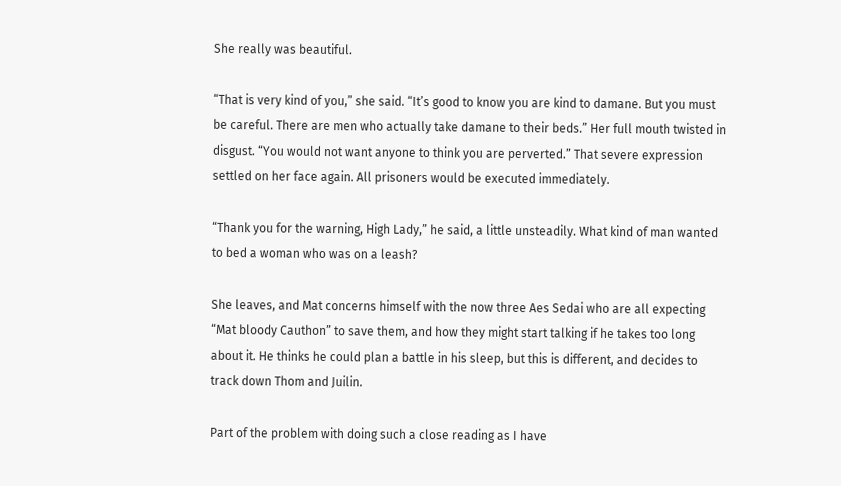She really was beautiful.

“That is very kind of you,” she said. “It’s good to know you are kind to damane. But you must be careful. There are men who actually take damane to their beds.” Her full mouth twisted in disgust. “You would not want anyone to think you are perverted.” That severe expression settled on her face again. All prisoners would be executed immediately.

“Thank you for the warning, High Lady,” he said, a little unsteadily. What kind of man wanted to bed a woman who was on a leash?

She leaves, and Mat concerns himself with the now three Aes Sedai who are all expecting “Mat bloody Cauthon” to save them, and how they might start talking if he takes too long about it. He thinks he could plan a battle in his sleep, but this is different, and decides to track down Thom and Juilin.

Part of the problem with doing such a close reading as I have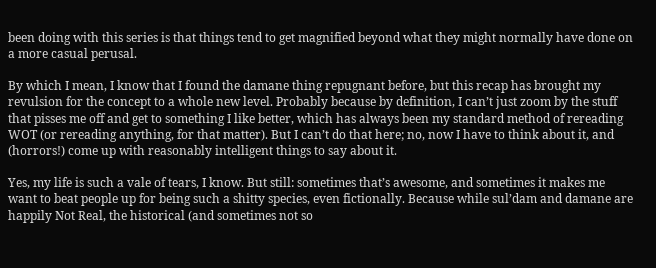been doing with this series is that things tend to get magnified beyond what they might normally have done on a more casual perusal.

By which I mean, I know that I found the damane thing repugnant before, but this recap has brought my revulsion for the concept to a whole new level. Probably because by definition, I can’t just zoom by the stuff that pisses me off and get to something I like better, which has always been my standard method of rereading WOT (or rereading anything, for that matter). But I can’t do that here; no, now I have to think about it, and (horrors!) come up with reasonably intelligent things to say about it.

Yes, my life is such a vale of tears, I know. But still: sometimes that’s awesome, and sometimes it makes me want to beat people up for being such a shitty species, even fictionally. Because while sul’dam and damane are happily Not Real, the historical (and sometimes not so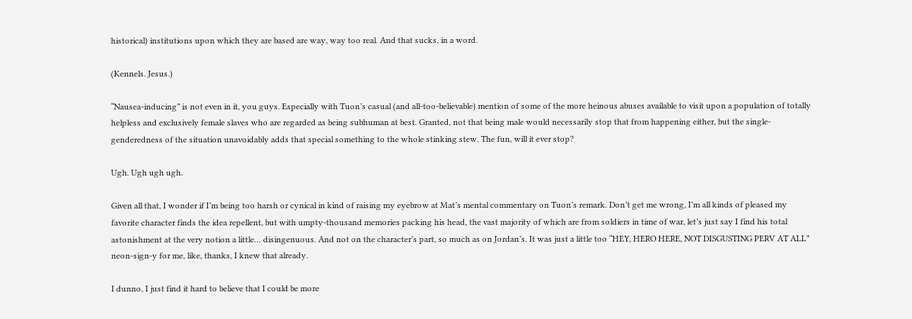historical) institutions upon which they are based are way, way too real. And that sucks, in a word.

(Kennels. Jesus.)

“Nausea-inducing” is not even in it, you guys. Especially with Tuon’s casual (and all-too-believable) mention of some of the more heinous abuses available to visit upon a population of totally helpless and exclusively female slaves who are regarded as being subhuman at best. Granted, not that being male would necessarily stop that from happening either, but the single-genderedness of the situation unavoidably adds that special something to the whole stinking stew. The fun, will it ever stop?

Ugh. Ugh ugh ugh.

Given all that, I wonder if I’m being too harsh or cynical in kind of raising my eyebrow at Mat’s mental commentary on Tuon’s remark. Don’t get me wrong, I’m all kinds of pleased my favorite character finds the idea repellent, but with umpty-thousand memories packing his head, the vast majority of which are from soldiers in time of war, let’s just say I find his total astonishment at the very notion a little… disingenuous. And not on the character’s part, so much as on Jordan’s. It was just a little too “HEY, HERO HERE, NOT DISGUSTING PERV AT ALL” neon-sign-y for me, like, thanks, I knew that already.

I dunno, I just find it hard to believe that I could be more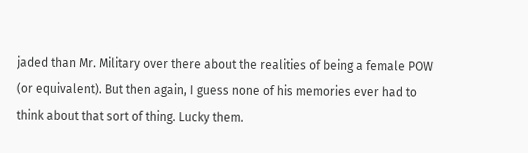jaded than Mr. Military over there about the realities of being a female POW (or equivalent). But then again, I guess none of his memories ever had to think about that sort of thing. Lucky them.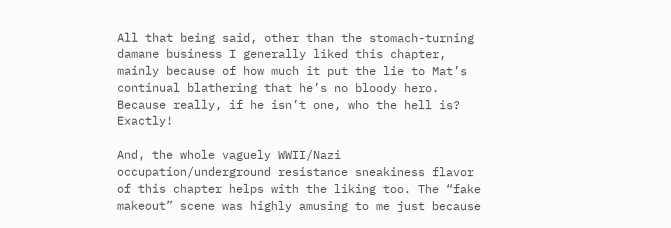All that being said, other than the stomach-turning damane business I generally liked this chapter, mainly because of how much it put the lie to Mat’s continual blathering that he’s no bloody hero. Because really, if he isn’t one, who the hell is? Exactly!

And, the whole vaguely WWII/Nazi occupation/underground resistance sneakiness flavor of this chapter helps with the liking too. The “fake makeout” scene was highly amusing to me just because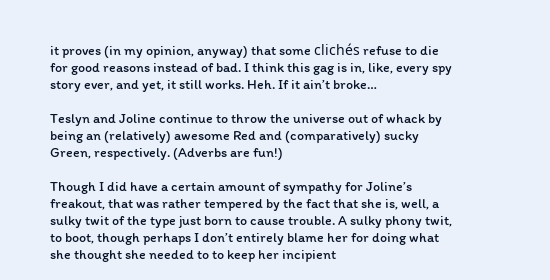it proves (in my opinion, anyway) that some clichés refuse to die for good reasons instead of bad. I think this gag is in, like, every spy story ever, and yet, it still works. Heh. If it ain’t broke…

Teslyn and Joline continue to throw the universe out of whack by being an (relatively) awesome Red and (comparatively) sucky Green, respectively. (Adverbs are fun!)

Though I did have a certain amount of sympathy for Joline’s freakout, that was rather tempered by the fact that she is, well, a sulky twit of the type just born to cause trouble. A sulky phony twit, to boot, though perhaps I don’t entirely blame her for doing what she thought she needed to to keep her incipient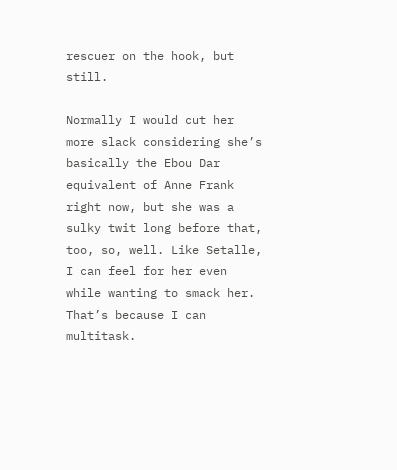rescuer on the hook, but still.

Normally I would cut her more slack considering she’s basically the Ebou Dar equivalent of Anne Frank right now, but she was a sulky twit long before that, too, so, well. Like Setalle, I can feel for her even while wanting to smack her. That’s because I can multitask.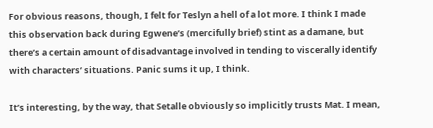For obvious reasons, though, I felt for Teslyn a hell of a lot more. I think I made this observation back during Egwene’s (mercifully brief) stint as a damane, but there’s a certain amount of disadvantage involved in tending to viscerally identify with characters’ situations. Panic sums it up, I think.

It’s interesting, by the way, that Setalle obviously so implicitly trusts Mat. I mean,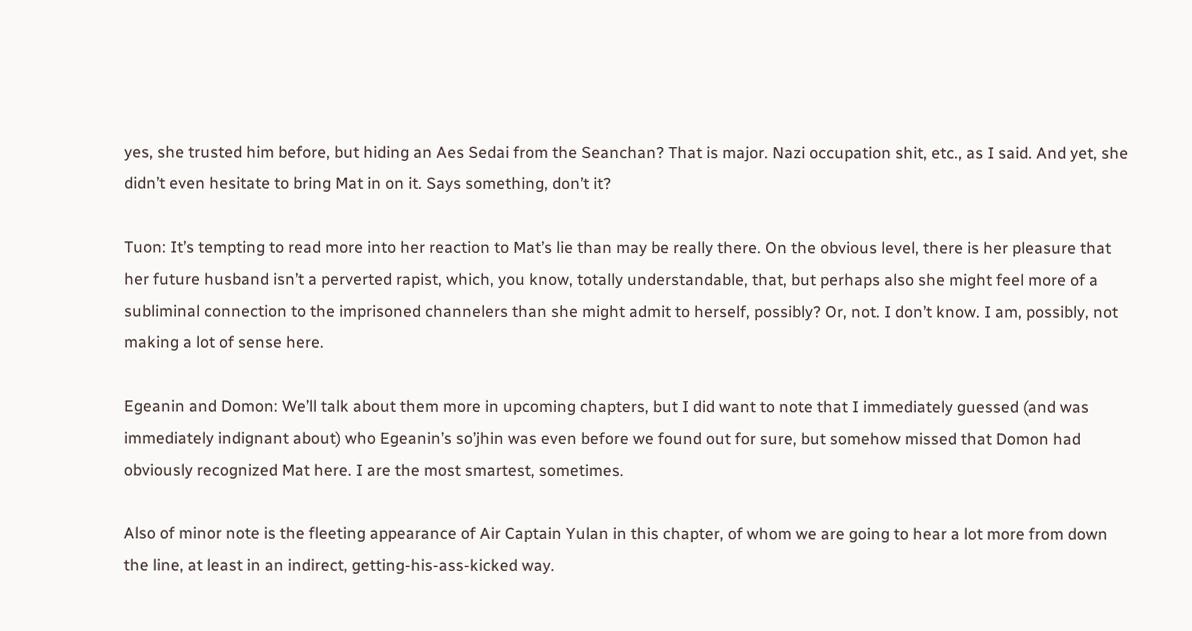yes, she trusted him before, but hiding an Aes Sedai from the Seanchan? That is major. Nazi occupation shit, etc., as I said. And yet, she didn’t even hesitate to bring Mat in on it. Says something, don’t it?

Tuon: It’s tempting to read more into her reaction to Mat’s lie than may be really there. On the obvious level, there is her pleasure that her future husband isn’t a perverted rapist, which, you know, totally understandable, that, but perhaps also she might feel more of a subliminal connection to the imprisoned channelers than she might admit to herself, possibly? Or, not. I don’t know. I am, possibly, not making a lot of sense here.

Egeanin and Domon: We’ll talk about them more in upcoming chapters, but I did want to note that I immediately guessed (and was immediately indignant about) who Egeanin’s so’jhin was even before we found out for sure, but somehow missed that Domon had obviously recognized Mat here. I are the most smartest, sometimes.

Also of minor note is the fleeting appearance of Air Captain Yulan in this chapter, of whom we are going to hear a lot more from down the line, at least in an indirect, getting-his-ass-kicked way.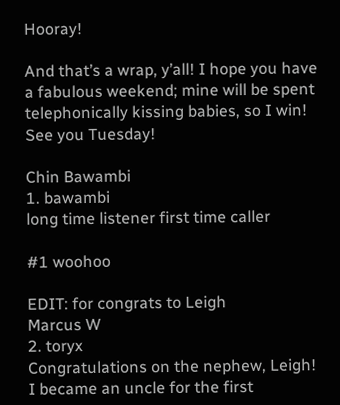Hooray!

And that’s a wrap, y’all! I hope you have a fabulous weekend; mine will be spent telephonically kissing babies, so I win! See you Tuesday!

Chin Bawambi
1. bawambi
long time listener first time caller

#1 woohoo

EDIT: for congrats to Leigh
Marcus W
2. toryx
Congratulations on the nephew, Leigh! I became an uncle for the first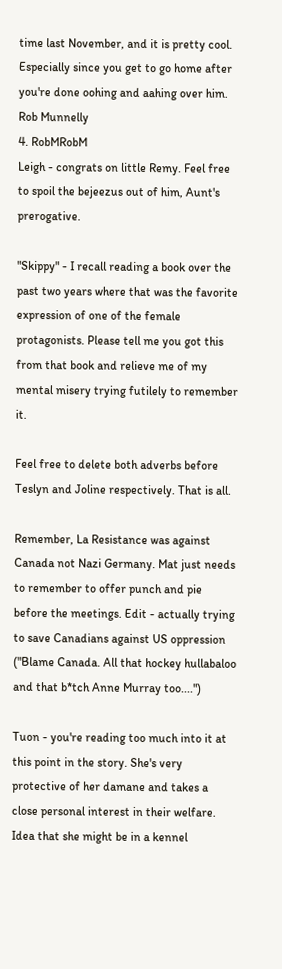time last November, and it is pretty cool. Especially since you get to go home after you're done oohing and aahing over him.
Rob Munnelly
4. RobMRobM
Leigh - congrats on little Remy. Feel free to spoil the bejeezus out of him, Aunt's prerogative.

"Skippy" - I recall reading a book over the past two years where that was the favorite expression of one of the female protagonists. Please tell me you got this from that book and relieve me of my mental misery trying futilely to remember it.

Feel free to delete both adverbs before Teslyn and Joline respectively. That is all.

Remember, La Resistance was against Canada not Nazi Germany. Mat just needs to remember to offer punch and pie before the meetings. Edit - actually trying to save Canadians against US oppression ("Blame Canada. All that hockey hullabaloo and that b*tch Anne Murray too....")

Tuon - you're reading too much into it at this point in the story. She's very protective of her damane and takes a close personal interest in their welfare. Idea that she might be in a kennel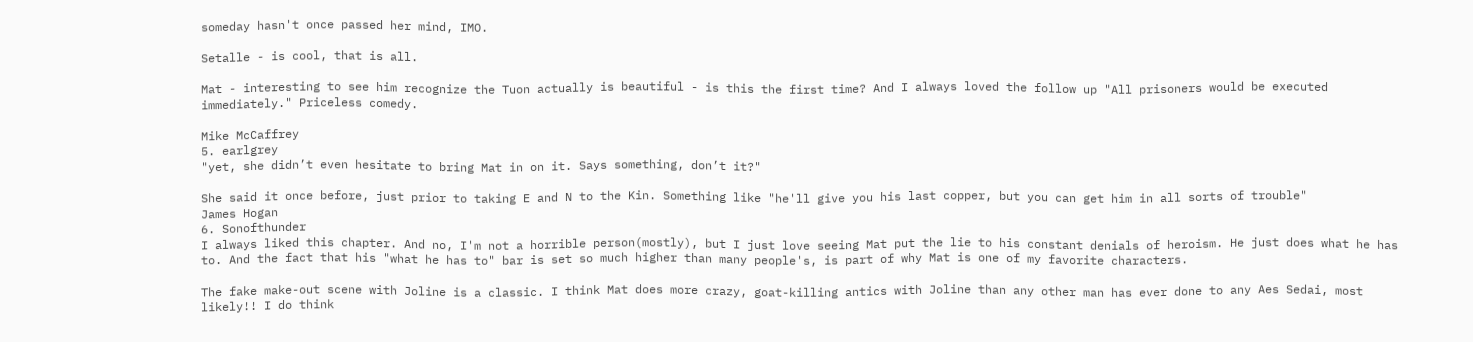someday hasn't once passed her mind, IMO.

Setalle - is cool, that is all.

Mat - interesting to see him recognize the Tuon actually is beautiful - is this the first time? And I always loved the follow up "All prisoners would be executed immediately." Priceless comedy.

Mike McCaffrey
5. earlgrey
"yet, she didn’t even hesitate to bring Mat in on it. Says something, don’t it?"

She said it once before, just prior to taking E and N to the Kin. Something like "he'll give you his last copper, but you can get him in all sorts of trouble"
James Hogan
6. Sonofthunder
I always liked this chapter. And no, I'm not a horrible person(mostly), but I just love seeing Mat put the lie to his constant denials of heroism. He just does what he has to. And the fact that his "what he has to" bar is set so much higher than many people's, is part of why Mat is one of my favorite characters.

The fake make-out scene with Joline is a classic. I think Mat does more crazy, goat-killing antics with Joline than any other man has ever done to any Aes Sedai, most likely!! I do think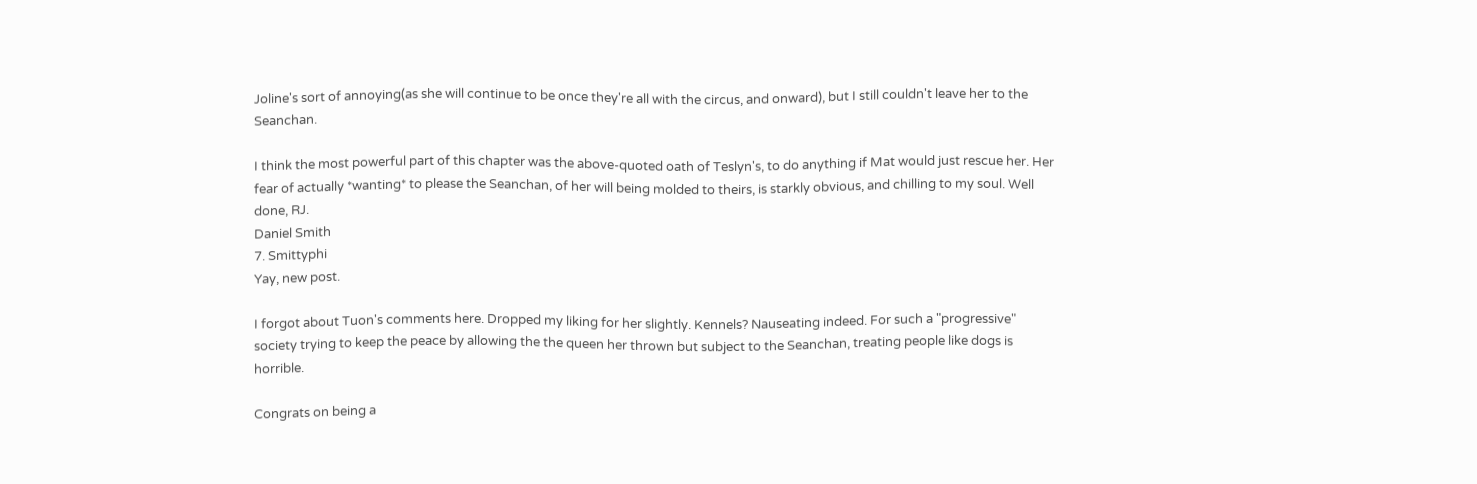Joline's sort of annoying(as she will continue to be once they're all with the circus, and onward), but I still couldn't leave her to the Seanchan.

I think the most powerful part of this chapter was the above-quoted oath of Teslyn's, to do anything if Mat would just rescue her. Her fear of actually *wanting* to please the Seanchan, of her will being molded to theirs, is starkly obvious, and chilling to my soul. Well done, RJ.
Daniel Smith
7. Smittyphi
Yay, new post.

I forgot about Tuon's comments here. Dropped my liking for her slightly. Kennels? Nauseating indeed. For such a "progressive" society trying to keep the peace by allowing the the queen her thrown but subject to the Seanchan, treating people like dogs is horrible.

Congrats on being a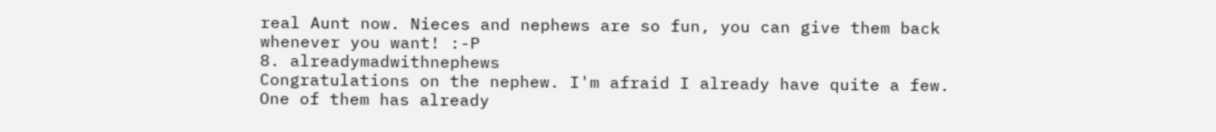real Aunt now. Nieces and nephews are so fun, you can give them back whenever you want! :-P
8. alreadymadwithnephews
Congratulations on the nephew. I'm afraid I already have quite a few. One of them has already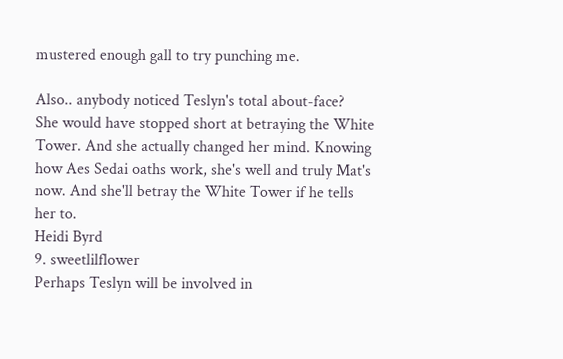mustered enough gall to try punching me.

Also.. anybody noticed Teslyn's total about-face?
She would have stopped short at betraying the White Tower. And she actually changed her mind. Knowing how Aes Sedai oaths work, she's well and truly Mat's now. And she'll betray the White Tower if he tells her to.
Heidi Byrd
9. sweetlilflower
Perhaps Teslyn will be involved in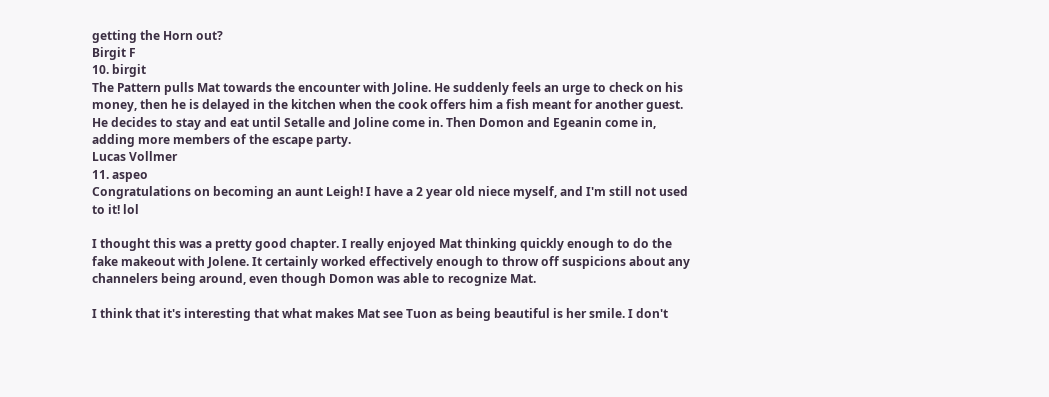getting the Horn out?
Birgit F
10. birgit
The Pattern pulls Mat towards the encounter with Joline. He suddenly feels an urge to check on his money, then he is delayed in the kitchen when the cook offers him a fish meant for another guest. He decides to stay and eat until Setalle and Joline come in. Then Domon and Egeanin come in, adding more members of the escape party.
Lucas Vollmer
11. aspeo
Congratulations on becoming an aunt Leigh! I have a 2 year old niece myself, and I'm still not used to it! lol

I thought this was a pretty good chapter. I really enjoyed Mat thinking quickly enough to do the fake makeout with Jolene. It certainly worked effectively enough to throw off suspicions about any channelers being around, even though Domon was able to recognize Mat.

I think that it's interesting that what makes Mat see Tuon as being beautiful is her smile. I don't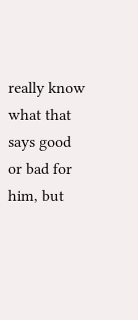really know what that says good or bad for him, but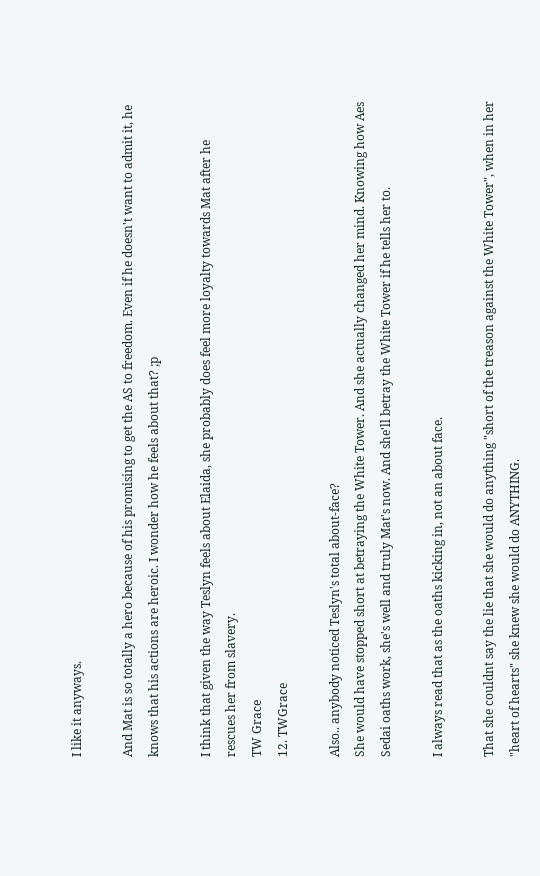I like it anyways.

And Mat is so totally a hero because of his promising to get the AS to freedom. Even if he doesn't want to admit it, he knows that his actions are heroic. I wonder how he feels about that? ;p

I think that given the way Teslyn feels about Elaida, she probably does feel more loyalty towards Mat after he rescues her from slavery.
TW Grace
12. TWGrace

Also.. anybody noticed Teslyn's total about-face?
She would have stopped short at betraying the White Tower. And she actually changed her mind. Knowing how Aes Sedai oaths work, she's well and truly Mat's now. And she'll betray the White Tower if he tells her to.

I always read that as the oaths kicking in, not an about face.

That she couldnt say the lie that she would do anything "short of the treason against the White Tower", when in her "heart of hearts" she knew she would do ANYTHING.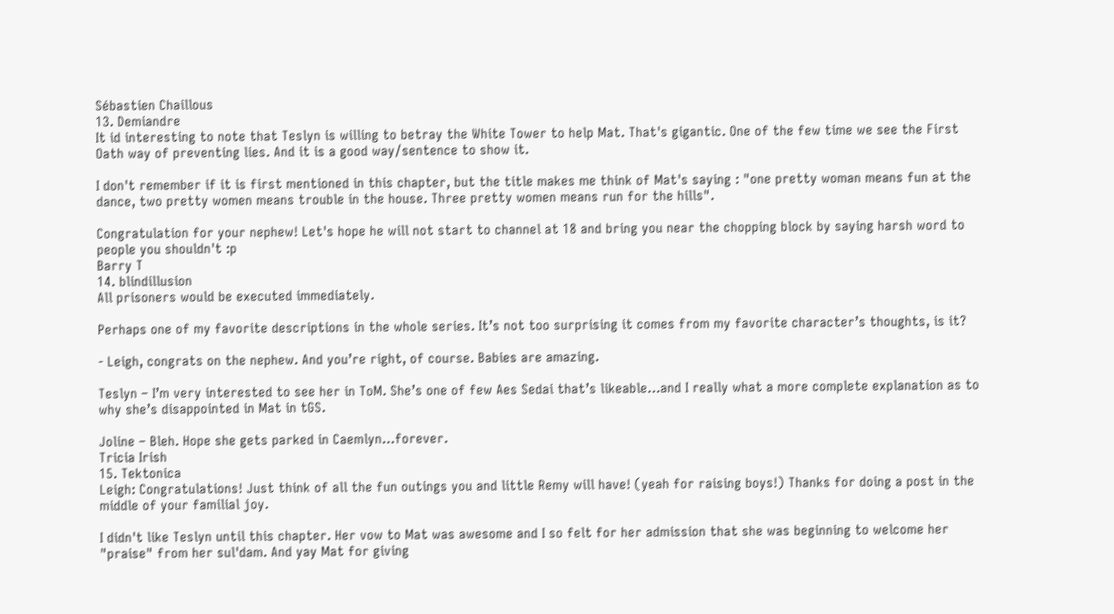Sébastien Chaillous
13. Demiandre
It id interesting to note that Teslyn is willing to betray the White Tower to help Mat. That's gigantic. One of the few time we see the First Oath way of preventing lies. And it is a good way/sentence to show it.

I don't remember if it is first mentioned in this chapter, but the title makes me think of Mat's saying : "one pretty woman means fun at the dance, two pretty women means trouble in the house. Three pretty women means run for the hills".

Congratulation for your nephew! Let's hope he will not start to channel at 18 and bring you near the chopping block by saying harsh word to people you shouldn't :p
Barry T
14. blindillusion
All prisoners would be executed immediately.

Perhaps one of my favorite descriptions in the whole series. It’s not too surprising it comes from my favorite character’s thoughts, is it?

- Leigh, congrats on the nephew. And you’re right, of course. Babies are amazing.

Teslyn – I’m very interested to see her in ToM. She’s one of few Aes Sedai that’s likeable…and I really what a more complete explanation as to why she’s disappointed in Mat in tGS.

Joline – Bleh. Hope she gets parked in Caemlyn…forever.
Tricia Irish
15. Tektonica
Leigh: Congratulations! Just think of all the fun outings you and little Remy will have! (yeah for raising boys!) Thanks for doing a post in the middle of your familial joy.

I didn't like Teslyn until this chapter. Her vow to Mat was awesome and I so felt for her admission that she was beginning to welcome her "praise" from her sul'dam. And yay Mat for giving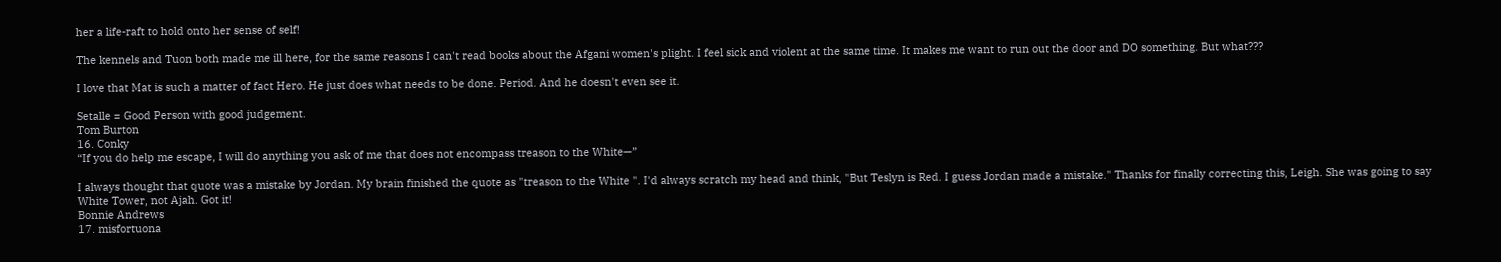her a life-raft to hold onto her sense of self!

The kennels and Tuon both made me ill here, for the same reasons I can't read books about the Afgani women's plight. I feel sick and violent at the same time. It makes me want to run out the door and DO something. But what???

I love that Mat is such a matter of fact Hero. He just does what needs to be done. Period. And he doesn't even see it.

Setalle = Good Person with good judgement.
Tom Burton
16. Conky
“If you do help me escape, I will do anything you ask of me that does not encompass treason to the White—”

I always thought that quote was a mistake by Jordan. My brain finished the quote as "treason to the White ". I'd always scratch my head and think, "But Teslyn is Red. I guess Jordan made a mistake." Thanks for finally correcting this, Leigh. She was going to say White Tower, not Ajah. Got it!
Bonnie Andrews
17. misfortuona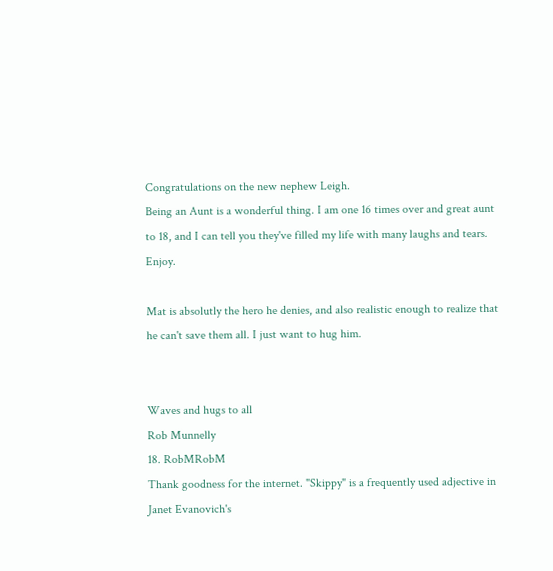Congratulations on the new nephew Leigh.
Being an Aunt is a wonderful thing. I am one 16 times over and great aunt to 18, and I can tell you they've filled my life with many laughs and tears. Enjoy.

Mat is absolutly the hero he denies, and also realistic enough to realize that he can't save them all. I just want to hug him.


Waves and hugs to all
Rob Munnelly
18. RobMRobM
Thank goodness for the internet. "Skippy" is a frequently used adjective in Janet Evanovich's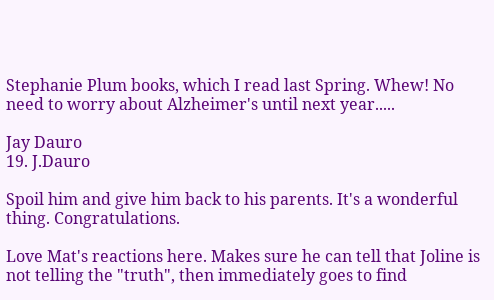Stephanie Plum books, which I read last Spring. Whew! No need to worry about Alzheimer's until next year.....

Jay Dauro
19. J.Dauro

Spoil him and give him back to his parents. It's a wonderful thing. Congratulations.

Love Mat's reactions here. Makes sure he can tell that Joline is not telling the "truth", then immediately goes to find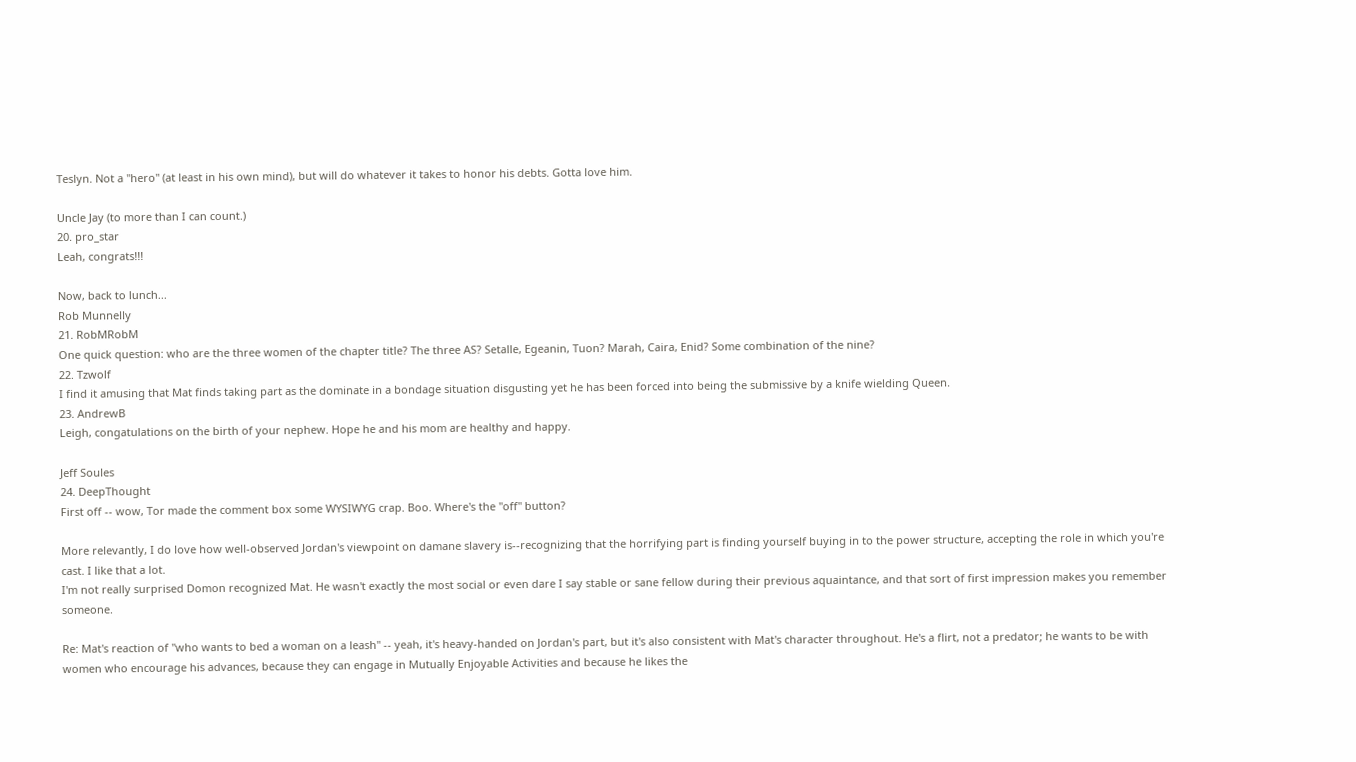Teslyn. Not a "hero" (at least in his own mind), but will do whatever it takes to honor his debts. Gotta love him.

Uncle Jay (to more than I can count.)
20. pro_star
Leah, congrats!!!

Now, back to lunch...
Rob Munnelly
21. RobMRobM
One quick question: who are the three women of the chapter title? The three AS? Setalle, Egeanin, Tuon? Marah, Caira, Enid? Some combination of the nine?
22. Tzwolf
I find it amusing that Mat finds taking part as the dominate in a bondage situation disgusting yet he has been forced into being the submissive by a knife wielding Queen.
23. AndrewB
Leigh, congatulations on the birth of your nephew. Hope he and his mom are healthy and happy.

Jeff Soules
24. DeepThought
First off -- wow, Tor made the comment box some WYSIWYG crap. Boo. Where's the "off" button?

More relevantly, I do love how well-observed Jordan's viewpoint on damane slavery is--recognizing that the horrifying part is finding yourself buying in to the power structure, accepting the role in which you're cast. I like that a lot.
I'm not really surprised Domon recognized Mat. He wasn't exactly the most social or even dare I say stable or sane fellow during their previous aquaintance, and that sort of first impression makes you remember someone.

Re: Mat's reaction of "who wants to bed a woman on a leash" -- yeah, it's heavy-handed on Jordan's part, but it's also consistent with Mat's character throughout. He's a flirt, not a predator; he wants to be with women who encourage his advances, because they can engage in Mutually Enjoyable Activities and because he likes the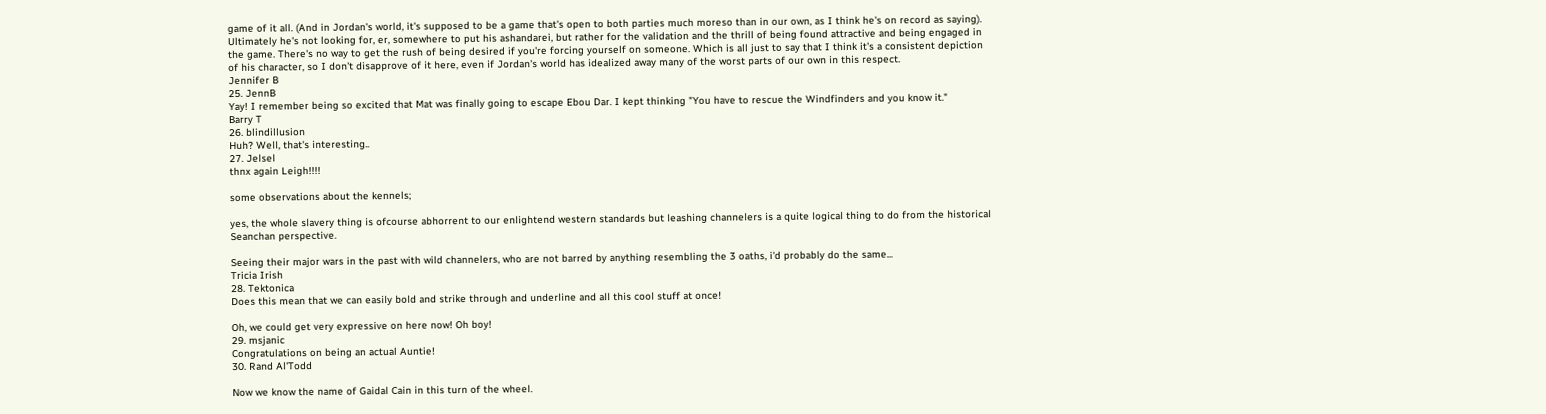game of it all. (And in Jordan's world, it's supposed to be a game that's open to both parties much moreso than in our own, as I think he's on record as saying). Ultimately he's not looking for, er, somewhere to put his ashandarei, but rather for the validation and the thrill of being found attractive and being engaged in the game. There's no way to get the rush of being desired if you're forcing yourself on someone. Which is all just to say that I think it's a consistent depiction of his character, so I don't disapprove of it here, even if Jordan's world has idealized away many of the worst parts of our own in this respect.
Jennifer B
25. JennB
Yay! I remember being so excited that Mat was finally going to escape Ebou Dar. I kept thinking "You have to rescue the Windfinders and you know it."
Barry T
26. blindillusion
Huh? Well, that's interesting..
27. Jelsel
thnx again Leigh!!!!

some observations about the kennels;

yes, the whole slavery thing is ofcourse abhorrent to our enlightend western standards but leashing channelers is a quite logical thing to do from the historical Seanchan perspective.

Seeing their major wars in the past with wild channelers, who are not barred by anything resembling the 3 oaths, i'd probably do the same...
Tricia Irish
28. Tektonica
Does this mean that we can easily bold and strike through and underline and all this cool stuff at once!

Oh, we could get very expressive on here now! Oh boy!
29. msjanic
Congratulations on being an actual Auntie!
30. Rand Al'Todd

Now we know the name of Gaidal Cain in this turn of the wheel.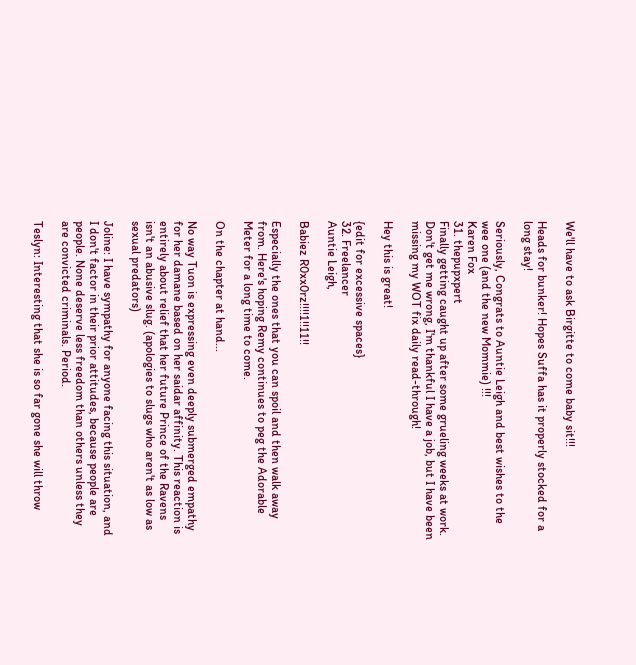We'll have to ask Birgitte to come baby sit!!!

Heads for bunker! Hopes Suffa has it properly stocked for a long stay!

Seriously, Congrats to Auntie Leigh and best wishes to the wee one (and the new Mommie) !!!
Karen Fox
31. thepupxpert
Finally getting caught up after some grueling weeks at work. Don't get me wrong, I'm thankful I have a job, but I have been missing my WOT fix daily read-through!

Hey this is great!

{edit for excessive spaces}
32. Freelancer
Auntie Leigh,

Babiez R0xx0rz!!!!1!!11!!

Especially the ones that you can spoil and then walk away from. Here's hoping Remy continues to peg the Adorable Meter for a long time to come.

On the chapter at hand...

No way Tuon is expressing even deeply submerged empathy for her damane based on her saidar affinity. This reaction is entirely about relief that her future Prince of the Ravens isn't an abusive slug. (apologies to slugs who aren't as low as sexual predators)

Joline: I have sympathy for anyone facing this situation, and I don't factor in their prior attitudes, because people are people. None deserve less freedom than others unless they are convicted criminals. Period.

Teslyn: Interesting that she is so far gone she will throw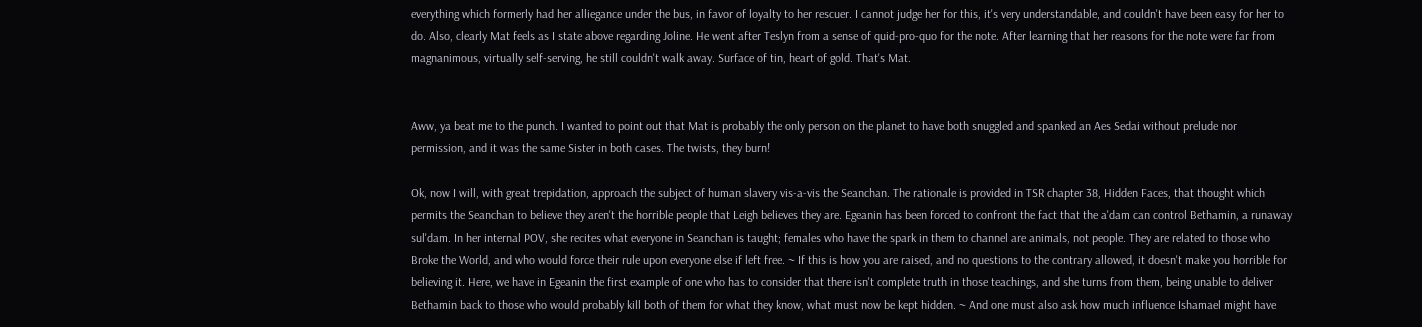everything which formerly had her alliegance under the bus, in favor of loyalty to her rescuer. I cannot judge her for this, it's very understandable, and couldn't have been easy for her to do. Also, clearly Mat feels as I state above regarding Joline. He went after Teslyn from a sense of quid-pro-quo for the note. After learning that her reasons for the note were far from magnanimous, virtually self-serving, he still couldn't walk away. Surface of tin, heart of gold. That's Mat.


Aww, ya beat me to the punch. I wanted to point out that Mat is probably the only person on the planet to have both snuggled and spanked an Aes Sedai without prelude nor permission, and it was the same Sister in both cases. The twists, they burn!

Ok, now I will, with great trepidation, approach the subject of human slavery vis-a-vis the Seanchan. The rationale is provided in TSR chapter 38, Hidden Faces, that thought which permits the Seanchan to believe they aren't the horrible people that Leigh believes they are. Egeanin has been forced to confront the fact that the a'dam can control Bethamin, a runaway sul'dam. In her internal POV, she recites what everyone in Seanchan is taught; females who have the spark in them to channel are animals, not people. They are related to those who Broke the World, and who would force their rule upon everyone else if left free. ~ If this is how you are raised, and no questions to the contrary allowed, it doesn't make you horrible for believing it. Here, we have in Egeanin the first example of one who has to consider that there isn't complete truth in those teachings, and she turns from them, being unable to deliver Bethamin back to those who would probably kill both of them for what they know, what must now be kept hidden. ~ And one must also ask how much influence Ishamael might have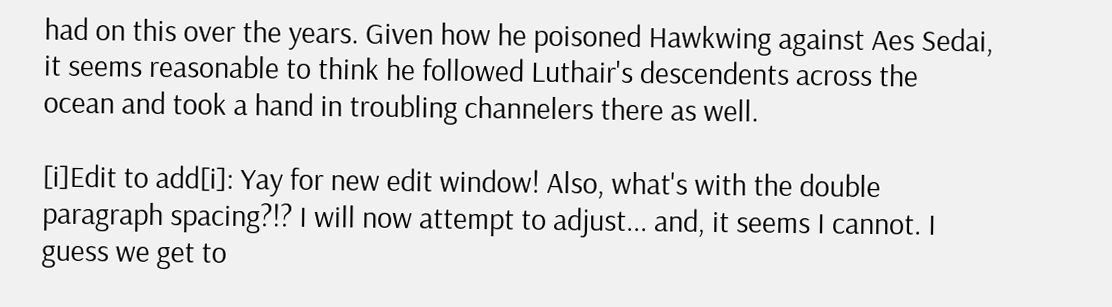had on this over the years. Given how he poisoned Hawkwing against Aes Sedai, it seems reasonable to think he followed Luthair's descendents across the ocean and took a hand in troubling channelers there as well.

[i]Edit to add[i]: Yay for new edit window! Also, what's with the double paragraph spacing?!? I will now attempt to adjust... and, it seems I cannot. I guess we get to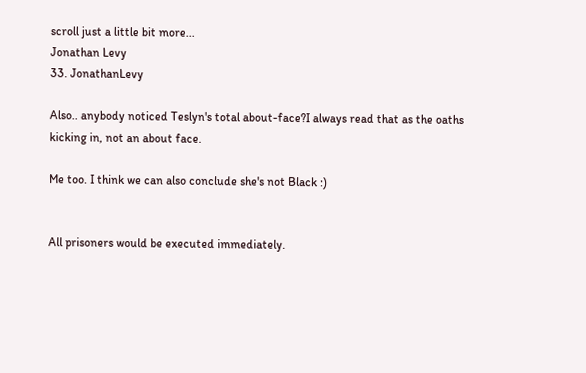scroll just a little bit more...
Jonathan Levy
33. JonathanLevy

Also.. anybody noticed Teslyn's total about-face?I always read that as the oaths kicking in, not an about face.

Me too. I think we can also conclude she's not Black :)


All prisoners would be executed immediately.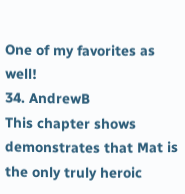One of my favorites as well!
34. AndrewB
This chapter shows demonstrates that Mat is the only truly heroic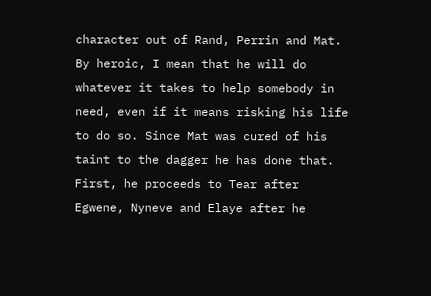character out of Rand, Perrin and Mat. By heroic, I mean that he will do whatever it takes to help somebody in need, even if it means risking his life to do so. Since Mat was cured of his taint to the dagger he has done that. First, he proceeds to Tear after Egwene, Nyneve and Elaye after he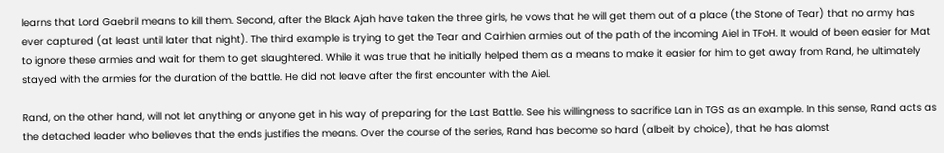learns that Lord Gaebril means to kill them. Second, after the Black Ajah have taken the three girls, he vows that he will get them out of a place (the Stone of Tear) that no army has ever captured (at least until later that night). The third example is trying to get the Tear and Cairhien armies out of the path of the incoming Aiel in TFoH. It would of been easier for Mat to ignore these armies and wait for them to get slaughtered. While it was true that he initially helped them as a means to make it easier for him to get away from Rand, he ultimately stayed with the armies for the duration of the battle. He did not leave after the first encounter with the Aiel.

Rand, on the other hand, will not let anything or anyone get in his way of preparing for the Last Battle. See his willingness to sacrifice Lan in TGS as an example. In this sense, Rand acts as the detached leader who believes that the ends justifies the means. Over the course of the series, Rand has become so hard (albeit by choice), that he has alomst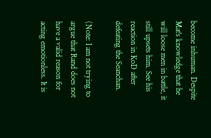become inhuman. Despite Mat's knowledge that he will loose men in battle, it still upsets him. See his reaction in KoD after defeating the Seanchan.

(Note: I am not trying to argue that Rand does not have a valid reason for acting emotionless. It is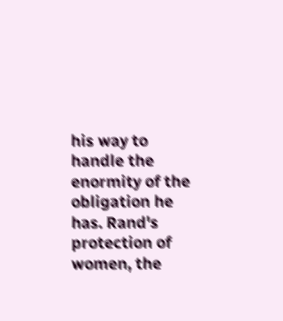his way to handle the enormity of the obligation he has. Rand's protection of women, the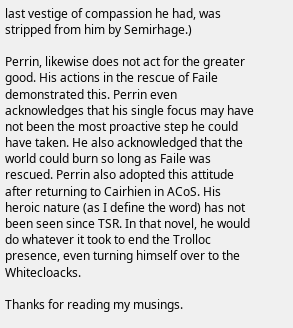last vestige of compassion he had, was stripped from him by Semirhage.)

Perrin, likewise does not act for the greater good. His actions in the rescue of Faile demonstrated this. Perrin even acknowledges that his single focus may have not been the most proactive step he could have taken. He also acknowledged that the world could burn so long as Faile was rescued. Perrin also adopted this attitude after returning to Cairhien in ACoS. His heroic nature (as I define the word) has not been seen since TSR. In that novel, he would do whatever it took to end the Trolloc presence, even turning himself over to the Whitecloacks.

Thanks for reading my musings.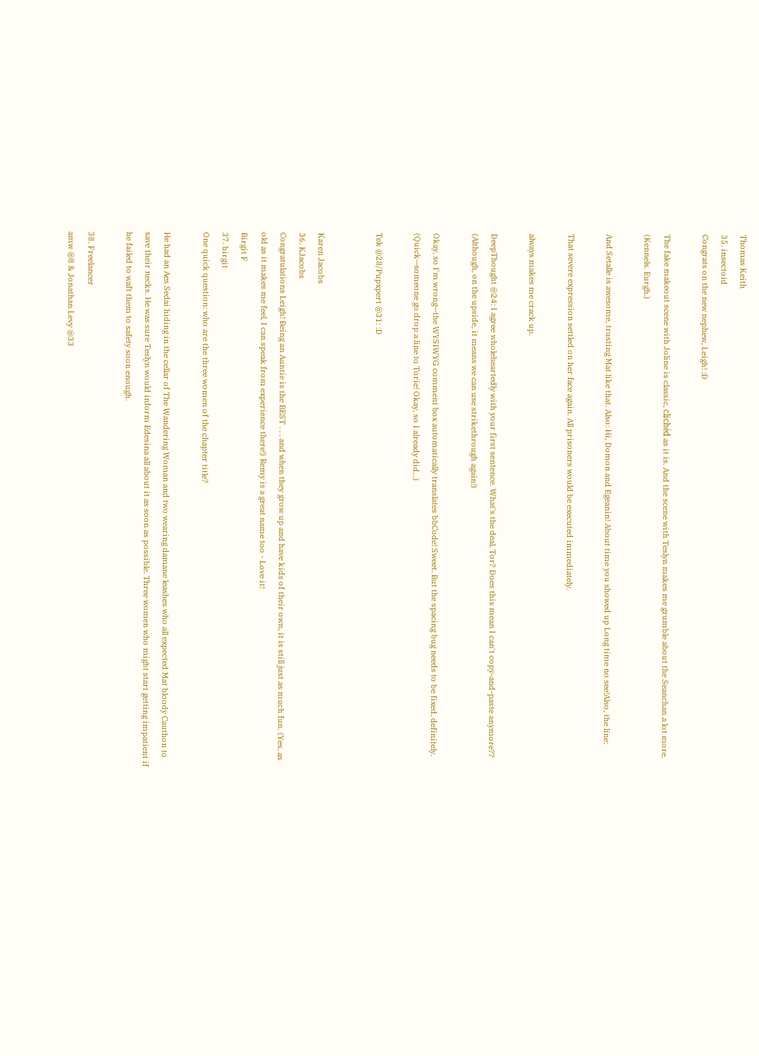Thomas Keith
35. insectoid
Congrats on the new nephew, Leigh! :D

The fake makeout scene with Joline is classic, clichéd as it is. And the scene with Teslyn makes me grumble about the Seanchan a lot more. (Kennels. Eurgh.)

And Setalle is awesome, trusting Mat like that. Also: Hi, Domon and Egeanin! About time you showed up Long time no see!Also, the line:

That severe expression settled on her face again. All prisoners would be executed immediately.

always makes me crack up.

DeepThought @24: I agree wholeheartedly with your first sentence. What's the deal, Tor? Does this mean I can't copy-and-paste anymore?? (Although, on the upside, it means we can use strikethrough again!)

Okay, so I'm wrong—the WYSIWYG comment box automatically translates bbCode! Sweet. But the spacing bug needs to be fixed, definitely. (Quick—someone go drop a line to Torie! Okay, so I already did...)

Tek @28/Pupxpert @31: :D


Karen Jacobs
36. KJacobs
Congratulations Leigh! Being an Auntie is the BEST . . . and when they grow up and have kids of their own, it is still just as much fun. (Yes, as old as it makes me feel, I can speak from experience there!) Remy is a great name too - Love it!
Birgit F
37. birgit
One quick question: who are the three women of the chapter title?

He had an Aes Sedai hiding in the cellar of The Wandering Woman and two wearing damane leashes who all expected Mat bloody Cauthon to save their necks. He was sure Teslyn would inform Edesina all about it as soon as possible. Three women who might start getting impatient if he failed to waft them to safety soon enough.

38. Freelancer
amw @8 & Jonathan Levy @33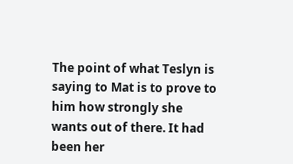The point of what Teslyn is saying to Mat is to prove to him how strongly she wants out of there. It had been her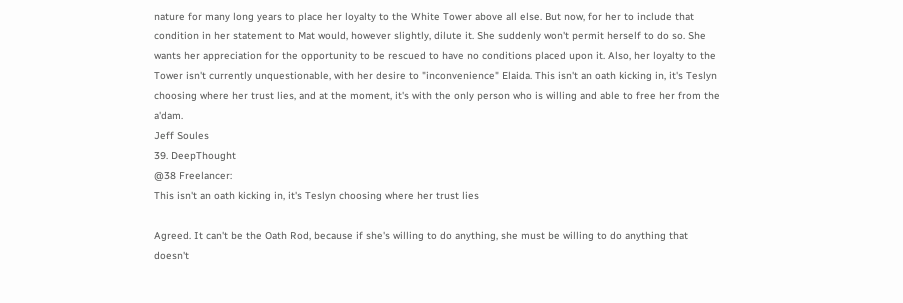nature for many long years to place her loyalty to the White Tower above all else. But now, for her to include that condition in her statement to Mat would, however slightly, dilute it. She suddenly won't permit herself to do so. She wants her appreciation for the opportunity to be rescued to have no conditions placed upon it. Also, her loyalty to the Tower isn't currently unquestionable, with her desire to "inconvenience" Elaida. This isn't an oath kicking in, it's Teslyn choosing where her trust lies, and at the moment, it's with the only person who is willing and able to free her from the a'dam.
Jeff Soules
39. DeepThought
@38 Freelancer:
This isn't an oath kicking in, it's Teslyn choosing where her trust lies

Agreed. It can't be the Oath Rod, because if she's willing to do anything, she must be willing to do anything that doesn't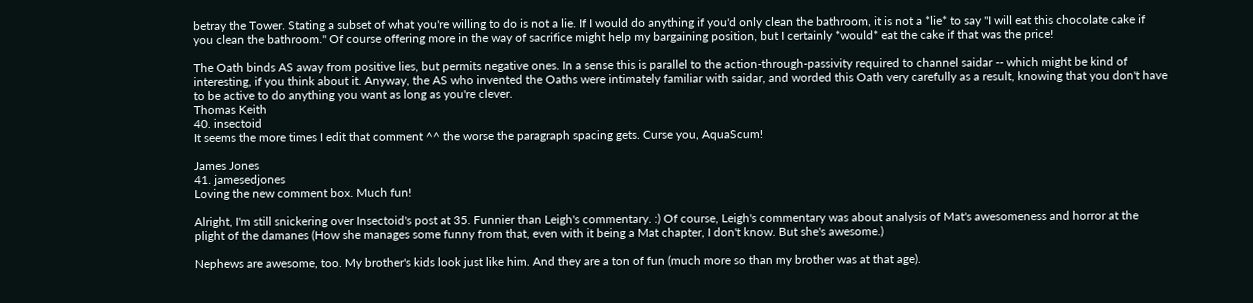betray the Tower. Stating a subset of what you're willing to do is not a lie. If I would do anything if you'd only clean the bathroom, it is not a *lie* to say "I will eat this chocolate cake if you clean the bathroom." Of course offering more in the way of sacrifice might help my bargaining position, but I certainly *would* eat the cake if that was the price!

The Oath binds AS away from positive lies, but permits negative ones. In a sense this is parallel to the action-through-passivity required to channel saidar -- which might be kind of interesting, if you think about it. Anyway, the AS who invented the Oaths were intimately familiar with saidar, and worded this Oath very carefully as a result, knowing that you don't have to be active to do anything you want as long as you're clever.
Thomas Keith
40. insectoid
It seems the more times I edit that comment ^^ the worse the paragraph spacing gets. Curse you, AquaScum!

James Jones
41. jamesedjones
Loving the new comment box. Much fun!

Alright, I'm still snickering over Insectoid's post at 35. Funnier than Leigh's commentary. :) Of course, Leigh's commentary was about analysis of Mat's awesomeness and horror at the plight of the damanes (How she manages some funny from that, even with it being a Mat chapter, I don't know. But she's awesome.)

Nephews are awesome, too. My brother's kids look just like him. And they are a ton of fun (much more so than my brother was at that age).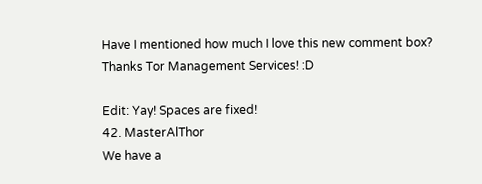Have I mentioned how much I love this new comment box? Thanks Tor Management Services! :D

Edit: Yay! Spaces are fixed!
42. MasterAlThor
We have a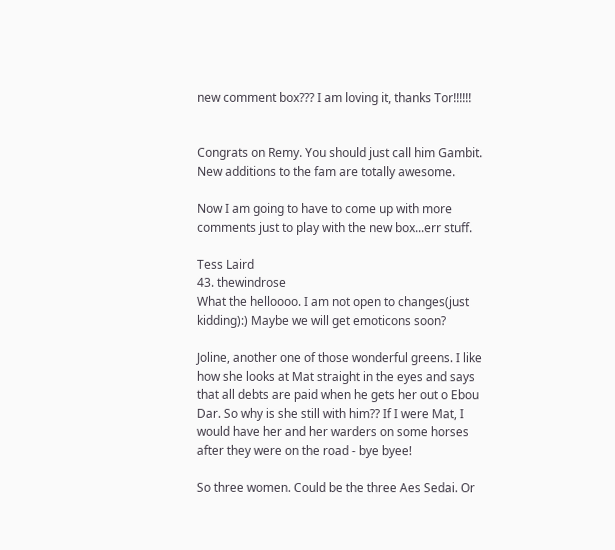new comment box??? I am loving it, thanks Tor!!!!!!


Congrats on Remy. You should just call him Gambit. New additions to the fam are totally awesome.

Now I am going to have to come up with more comments just to play with the new box...err stuff.

Tess Laird
43. thewindrose
What the helloooo. I am not open to changes(just kidding):) Maybe we will get emoticons soon?

Joline, another one of those wonderful greens. I like how she looks at Mat straight in the eyes and says that all debts are paid when he gets her out o Ebou Dar. So why is she still with him?? If I were Mat, I would have her and her warders on some horses after they were on the road - bye byee!

So three women. Could be the three Aes Sedai. Or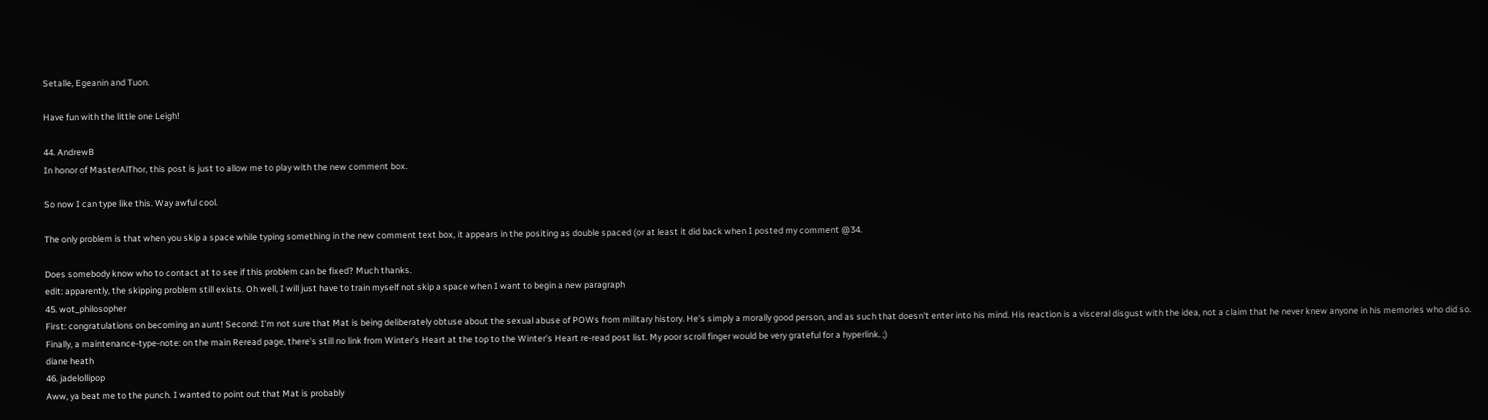Setalle, Egeanin and Tuon.

Have fun with the little one Leigh!

44. AndrewB
In honor of MasterAlThor, this post is just to allow me to play with the new comment box.

So now I can type like this. Way awful cool.

The only problem is that when you skip a space while typing something in the new comment text box, it appears in the positing as double spaced (or at least it did back when I posted my comment @34.

Does somebody know who to contact at to see if this problem can be fixed? Much thanks.
edit: apparently, the skipping problem still exists. Oh well, I will just have to train myself not skip a space when I want to begin a new paragraph
45. wot_philosopher
First: congratulations on becoming an aunt! Second: I'm not sure that Mat is being deliberately obtuse about the sexual abuse of POWs from military history. He's simply a morally good person, and as such that doesn't enter into his mind. His reaction is a visceral disgust with the idea, not a claim that he never knew anyone in his memories who did so.
Finally, a maintenance-type-note: on the main Reread page, there's still no link from Winter's Heart at the top to the Winter's Heart re-read post list. My poor scroll finger would be very grateful for a hyperlink. ;)
diane heath
46. jadelollipop
Aww, ya beat me to the punch. I wanted to point out that Mat is probably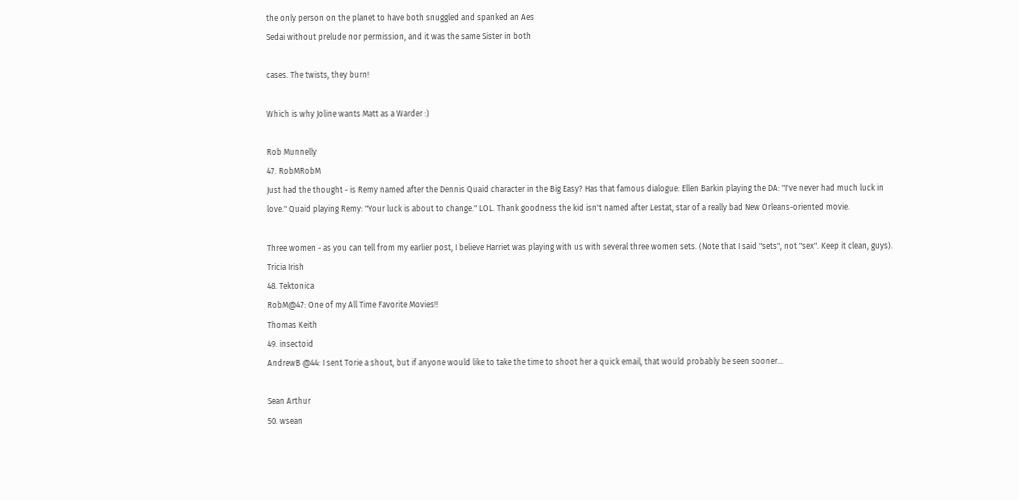the only person on the planet to have both snuggled and spanked an Aes
Sedai without prelude nor permission, and it was the same Sister in both

cases. The twists, they burn!

Which is why Joline wants Matt as a Warder :)

Rob Munnelly
47. RobMRobM
Just had the thought - is Remy named after the Dennis Quaid character in the Big Easy? Has that famous dialogue: Ellen Barkin playing the DA: "I've never had much luck in love." Quaid playing Remy: "Your luck is about to change." LOL. Thank goodness the kid isn't named after Lestat, star of a really bad New Orleans-oriented movie.

Three women - as you can tell from my earlier post, I believe Harriet was playing with us with several three women sets. (Note that I said "sets", not "sex". Keep it clean, guys).
Tricia Irish
48. Tektonica
RobM@47: One of my All Time Favorite Movies!!
Thomas Keith
49. insectoid
AndrewB @44: I sent Torie a shout, but if anyone would like to take the time to shoot her a quick email, that would probably be seen sooner...

Sean Arthur
50. wsean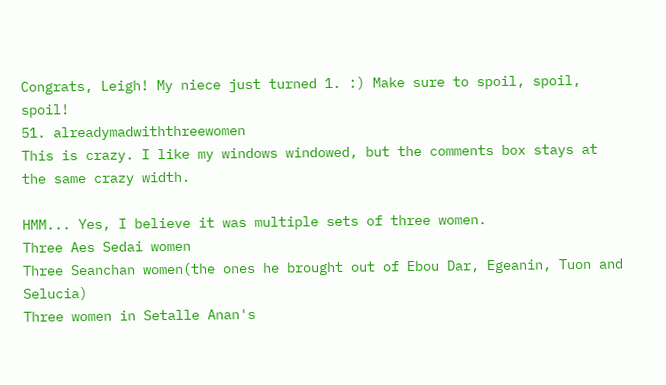Congrats, Leigh! My niece just turned 1. :) Make sure to spoil, spoil, spoil!
51. alreadymadwiththreewomen
This is crazy. I like my windows windowed, but the comments box stays at the same crazy width.

HMM... Yes, I believe it was multiple sets of three women.
Three Aes Sedai women
Three Seanchan women(the ones he brought out of Ebou Dar, Egeanin, Tuon and Selucia)
Three women in Setalle Anan's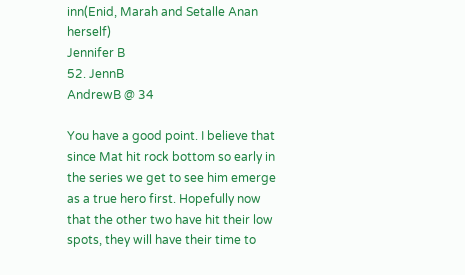inn(Enid, Marah and Setalle Anan herself)
Jennifer B
52. JennB
AndrewB @ 34

You have a good point. I believe that since Mat hit rock bottom so early in the series we get to see him emerge as a true hero first. Hopefully now that the other two have hit their low spots, they will have their time to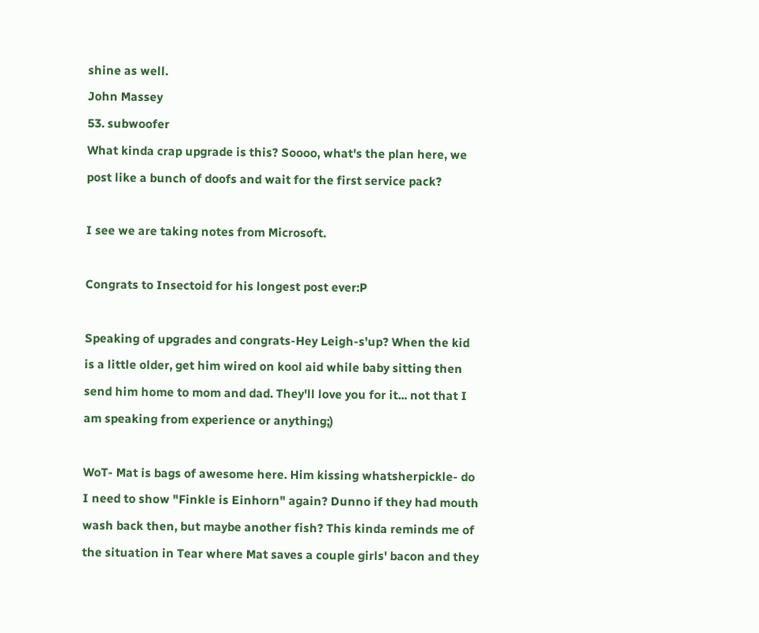shine as well.
John Massey
53. subwoofer
What kinda crap upgrade is this? Soooo, what's the plan here, we post like a bunch of doofs and wait for the first service pack?

I see we are taking notes from Microsoft.

Congrats to Insectoid for his longest post ever:P

Speaking of upgrades and congrats-Hey Leigh-s'up? When the kid is a little older, get him wired on kool aid while baby sitting then send him home to mom and dad. They'll love you for it... not that I am speaking from experience or anything;)

WoT- Mat is bags of awesome here. Him kissing whatsherpickle- do I need to show "Finkle is Einhorn" again? Dunno if they had mouth wash back then, but maybe another fish? This kinda reminds me of the situation in Tear where Mat saves a couple girls' bacon and they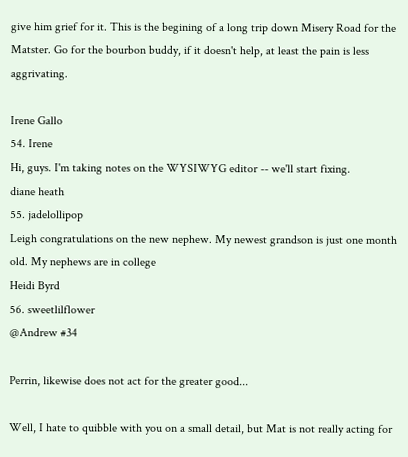give him grief for it. This is the begining of a long trip down Misery Road for the Matster. Go for the bourbon buddy, if it doesn't help, at least the pain is less aggrivating.

Irene Gallo
54. Irene
Hi, guys. I'm taking notes on the WYSIWYG editor -- we'll start fixing.
diane heath
55. jadelollipop
Leigh congratulations on the new nephew. My newest grandson is just one month old. My nephews are in college
Heidi Byrd
56. sweetlilflower
@Andrew #34

Perrin, likewise does not act for the greater good...

Well, I hate to quibble with you on a small detail, but Mat is not really acting for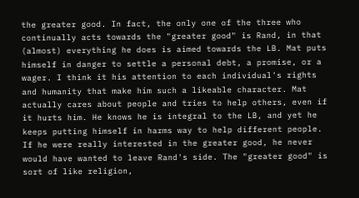the greater good. In fact, the only one of the three who continually acts towards the "greater good" is Rand, in that (almost) everything he does is aimed towards the LB. Mat puts himself in danger to settle a personal debt, a promise, or a wager. I think it his attention to each individual's rights and humanity that make him such a likeable character. Mat actually cares about people and tries to help others, even if it hurts him. He knows he is integral to the LB, and yet he keeps putting himself in harms way to help different people. If he were really interested in the greater good, he never would have wanted to leave Rand's side. The "greater good" is sort of like religion,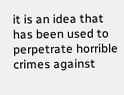it is an idea that has been used to perpetrate horrible crimes against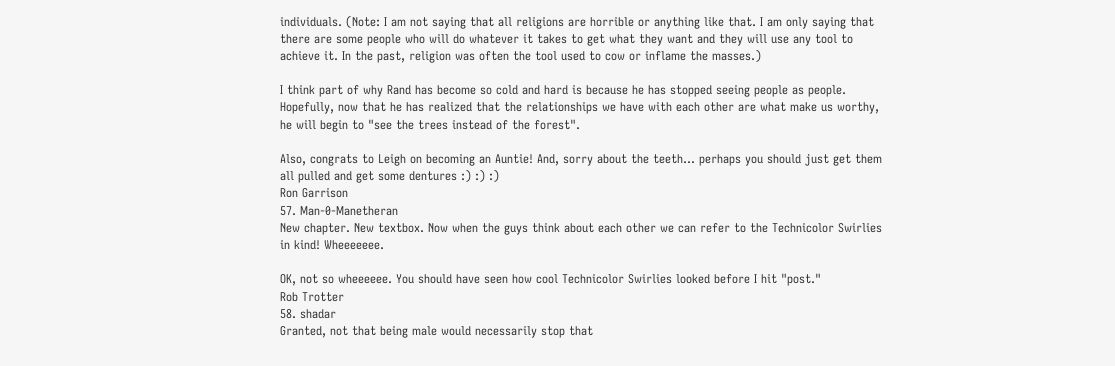individuals. (Note: I am not saying that all religions are horrible or anything like that. I am only saying that there are some people who will do whatever it takes to get what they want and they will use any tool to achieve it. In the past, religion was often the tool used to cow or inflame the masses.)

I think part of why Rand has become so cold and hard is because he has stopped seeing people as people. Hopefully, now that he has realized that the relationships we have with each other are what make us worthy, he will begin to "see the trees instead of the forest".

Also, congrats to Leigh on becoming an Auntie! And, sorry about the teeth... perhaps you should just get them all pulled and get some dentures :) :) :)
Ron Garrison
57. Man-0-Manetheran
New chapter. New textbox. Now when the guys think about each other we can refer to the Technicolor Swirlies in kind! Wheeeeeee.

OK, not so wheeeeee. You should have seen how cool Technicolor Swirlies looked before I hit "post."
Rob Trotter
58. shadar
Granted, not that being male would necessarily stop that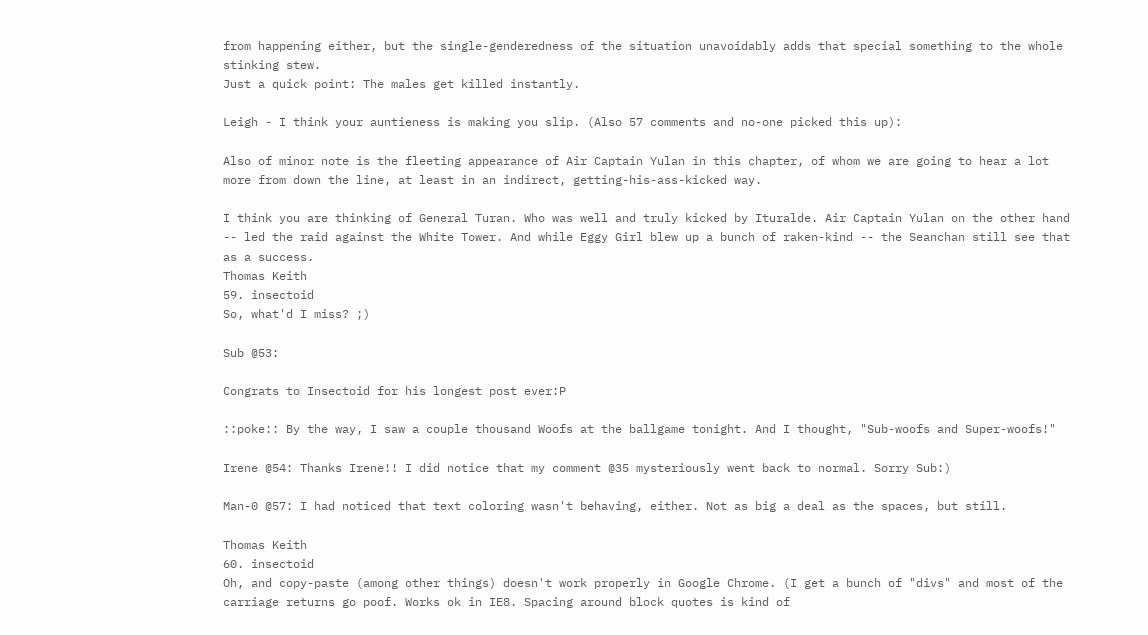from happening either, but the single-genderedness of the situation unavoidably adds that special something to the whole stinking stew.
Just a quick point: The males get killed instantly.

Leigh - I think your auntieness is making you slip. (Also 57 comments and no-one picked this up):

Also of minor note is the fleeting appearance of Air Captain Yulan in this chapter, of whom we are going to hear a lot more from down the line, at least in an indirect, getting-his-ass-kicked way.

I think you are thinking of General Turan. Who was well and truly kicked by Ituralde. Air Captain Yulan on the other hand -- led the raid against the White Tower. And while Eggy Girl blew up a bunch of raken-kind -- the Seanchan still see that as a success.
Thomas Keith
59. insectoid
So, what'd I miss? ;)

Sub @53:

Congrats to Insectoid for his longest post ever:P

::poke:: By the way, I saw a couple thousand Woofs at the ballgame tonight. And I thought, "Sub-woofs and Super-woofs!"

Irene @54: Thanks Irene!! I did notice that my comment @35 mysteriously went back to normal. Sorry Sub:)

Man-0 @57: I had noticed that text coloring wasn't behaving, either. Not as big a deal as the spaces, but still.

Thomas Keith
60. insectoid
Oh, and copy-paste (among other things) doesn't work properly in Google Chrome. (I get a bunch of "divs" and most of the carriage returns go poof. Works ok in IE8. Spacing around block quotes is kind of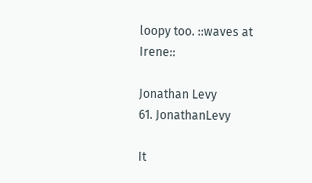loopy too. ::waves at Irene::

Jonathan Levy
61. JonathanLevy

It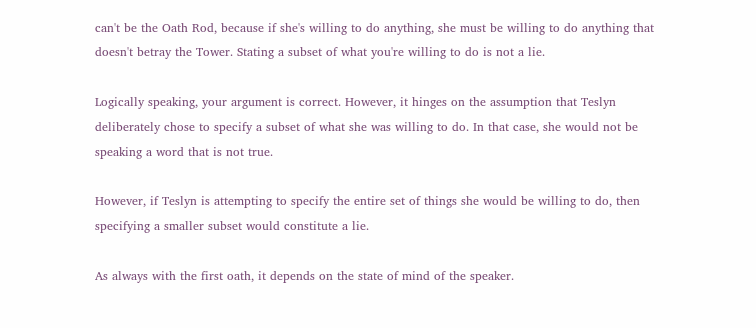can't be the Oath Rod, because if she's willing to do anything, she must be willing to do anything that doesn't betray the Tower. Stating a subset of what you're willing to do is not a lie.

Logically speaking, your argument is correct. However, it hinges on the assumption that Teslyn deliberately chose to specify a subset of what she was willing to do. In that case, she would not be speaking a word that is not true.

However, if Teslyn is attempting to specify the entire set of things she would be willing to do, then specifying a smaller subset would constitute a lie.

As always with the first oath, it depends on the state of mind of the speaker.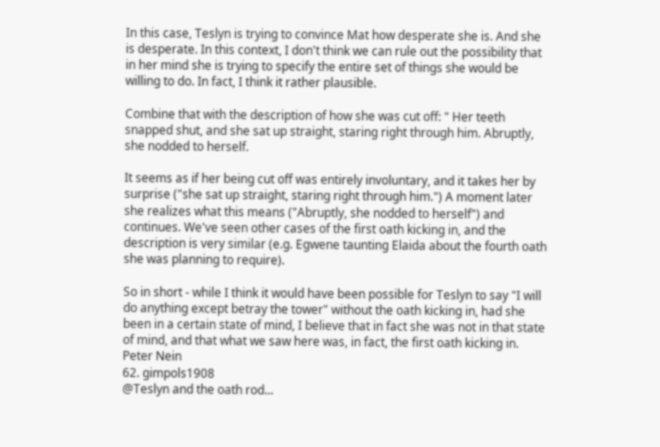In this case, Teslyn is trying to convince Mat how desperate she is. And she is desperate. In this context, I don't think we can rule out the possibility that in her mind she is trying to specify the entire set of things she would be willing to do. In fact, I think it rather plausible.

Combine that with the description of how she was cut off: " Her teeth snapped shut, and she sat up straight, staring right through him. Abruptly, she nodded to herself.

It seems as if her being cut off was entirely involuntary, and it takes her by surprise ("she sat up straight, staring right through him.") A moment later she realizes what this means ("Abruptly, she nodded to herself") and continues. We've seen other cases of the first oath kicking in, and the description is very similar (e.g. Egwene taunting Elaida about the fourth oath she was planning to require).

So in short - while I think it would have been possible for Teslyn to say "I will do anything except betray the tower" without the oath kicking in, had she been in a certain state of mind, I believe that in fact she was not in that state of mind, and that what we saw here was, in fact, the first oath kicking in.
Peter Nein
62. gimpols1908
@Teslyn and the oath rod...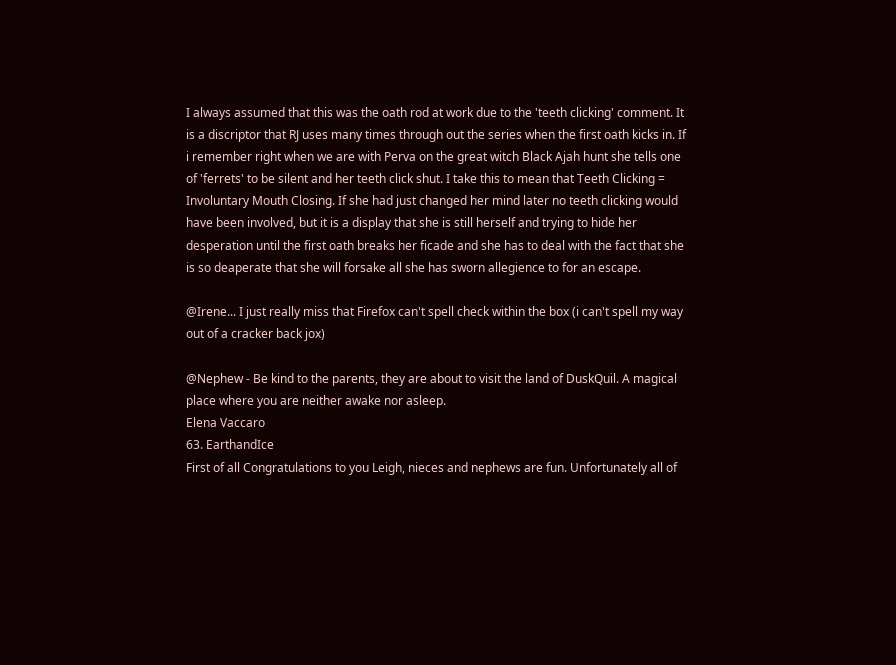I always assumed that this was the oath rod at work due to the 'teeth clicking' comment. It is a discriptor that RJ uses many times through out the series when the first oath kicks in. If i remember right when we are with Perva on the great witch Black Ajah hunt she tells one of 'ferrets' to be silent and her teeth click shut. I take this to mean that Teeth Clicking = Involuntary Mouth Closing. If she had just changed her mind later no teeth clicking would have been involved, but it is a display that she is still herself and trying to hide her desperation until the first oath breaks her ficade and she has to deal with the fact that she is so deaperate that she will forsake all she has sworn allegience to for an escape.

@Irene... I just really miss that Firefox can't spell check within the box (i can't spell my way out of a cracker back jox)

@Nephew - Be kind to the parents, they are about to visit the land of DuskQuil. A magical place where you are neither awake nor asleep.
Elena Vaccaro
63. EarthandIce
First of all Congratulations to you Leigh, nieces and nephews are fun. Unfortunately all of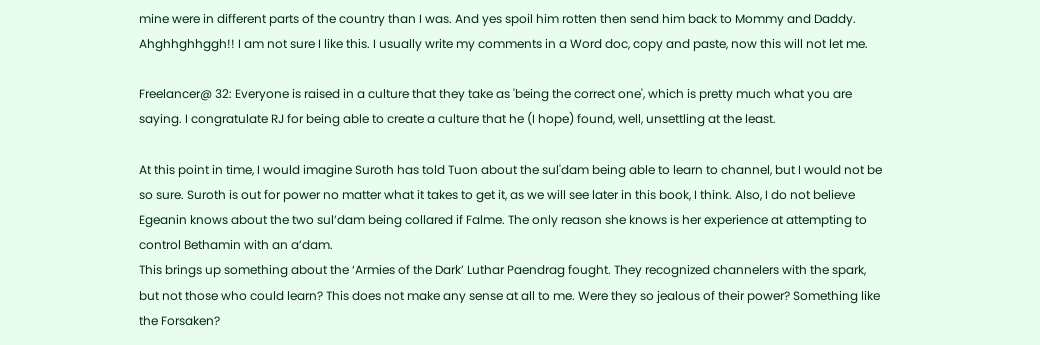mine were in different parts of the country than I was. And yes spoil him rotten then send him back to Mommy and Daddy.
Ahghhghhggh!! I am not sure I like this. I usually write my comments in a Word doc, copy and paste, now this will not let me.

Freelancer@ 32: Everyone is raised in a culture that they take as 'being the correct one', which is pretty much what you are saying. I congratulate RJ for being able to create a culture that he (I hope) found, well, unsettling at the least.

At this point in time, I would imagine Suroth has told Tuon about the sul'dam being able to learn to channel, but I would not be so sure. Suroth is out for power no matter what it takes to get it, as we will see later in this book, I think. Also, I do not believe Egeanin knows about the two sul’dam being collared if Falme. The only reason she knows is her experience at attempting to control Bethamin with an a’dam.
This brings up something about the ‘Armies of the Dark’ Luthar Paendrag fought. They recognized channelers with the spark, but not those who could learn? This does not make any sense at all to me. Were they so jealous of their power? Something like the Forsaken?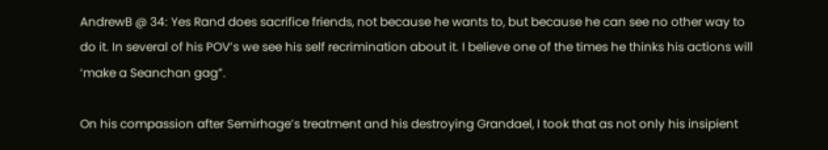AndrewB @ 34: Yes Rand does sacrifice friends, not because he wants to, but because he can see no other way to do it. In several of his POV’s we see his self recrimination about it. I believe one of the times he thinks his actions will ‘make a Seanchan gag”.

On his compassion after Semirhage’s treatment and his destroying Grandael, I took that as not only his insipient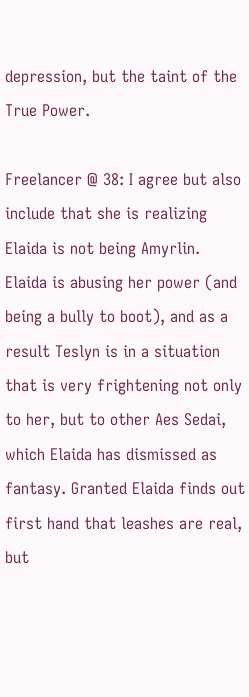depression, but the taint of the True Power.

Freelancer @ 38: I agree but also include that she is realizing Elaida is not being Amyrlin. Elaida is abusing her power (and being a bully to boot), and as a result Teslyn is in a situation that is very frightening not only to her, but to other Aes Sedai, which Elaida has dismissed as fantasy. Granted Elaida finds out first hand that leashes are real, but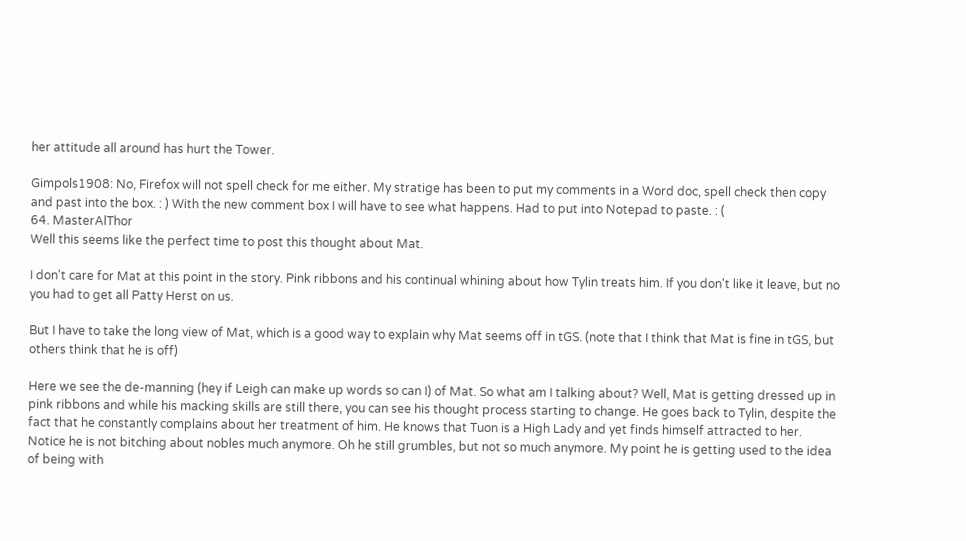her attitude all around has hurt the Tower.

Gimpols1908: No, Firefox will not spell check for me either. My stratige has been to put my comments in a Word doc, spell check then copy and past into the box. : ) With the new comment box I will have to see what happens. Had to put into Notepad to paste. : (
64. MasterAlThor
Well this seems like the perfect time to post this thought about Mat.

I don't care for Mat at this point in the story. Pink ribbons and his continual whining about how Tylin treats him. If you don't like it leave, but no you had to get all Patty Herst on us.

But I have to take the long view of Mat, which is a good way to explain why Mat seems off in tGS. (note that I think that Mat is fine in tGS, but others think that he is off)

Here we see the de-manning (hey if Leigh can make up words so can I) of Mat. So what am I talking about? Well, Mat is getting dressed up in pink ribbons and while his macking skills are still there, you can see his thought process starting to change. He goes back to Tylin, despite the fact that he constantly complains about her treatment of him. He knows that Tuon is a High Lady and yet finds himself attracted to her. Notice he is not bitching about nobles much anymore. Oh he still grumbles, but not so much anymore. My point he is getting used to the idea of being with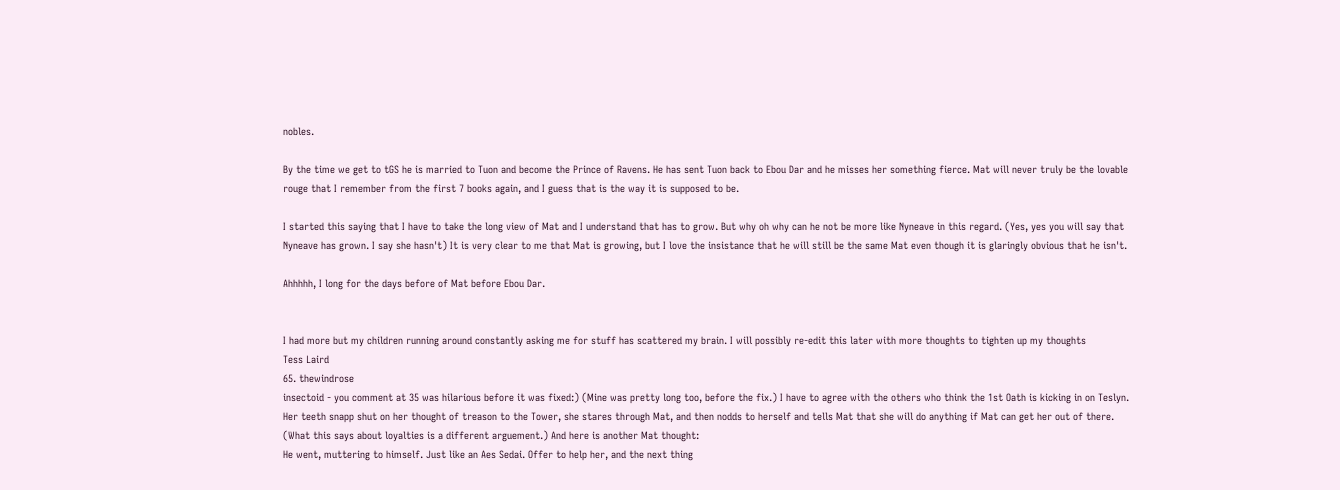nobles.

By the time we get to tGS he is married to Tuon and become the Prince of Ravens. He has sent Tuon back to Ebou Dar and he misses her something fierce. Mat will never truly be the lovable rouge that I remember from the first 7 books again, and I guess that is the way it is supposed to be.

I started this saying that I have to take the long view of Mat and I understand that has to grow. But why oh why can he not be more like Nyneave in this regard. (Yes, yes you will say that Nyneave has grown. I say she hasn't) It is very clear to me that Mat is growing, but I love the insistance that he will still be the same Mat even though it is glaringly obvious that he isn't.

Ahhhhh, I long for the days before of Mat before Ebou Dar.


I had more but my children running around constantly asking me for stuff has scattered my brain. I will possibly re-edit this later with more thoughts to tighten up my thoughts
Tess Laird
65. thewindrose
insectoid - you comment at 35 was hilarious before it was fixed:) (Mine was pretty long too, before the fix.) I have to agree with the others who think the 1st Oath is kicking in on Teslyn. Her teeth snapp shut on her thought of treason to the Tower, she stares through Mat, and then nodds to herself and tells Mat that she will do anything if Mat can get her out of there. (What this says about loyalties is a different arguement.) And here is another Mat thought:
He went, muttering to himself. Just like an Aes Sedai. Offer to help her, and the next thing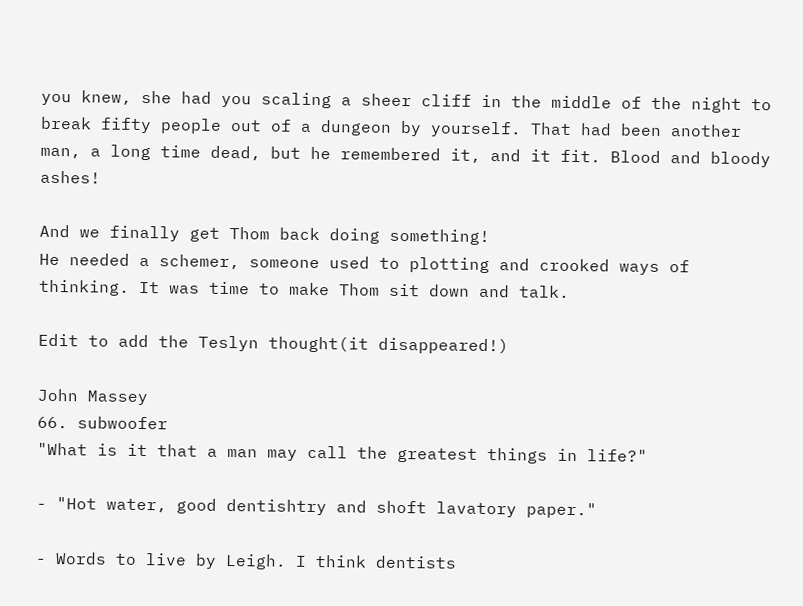you knew, she had you scaling a sheer cliff in the middle of the night to break fifty people out of a dungeon by yourself. That had been another man, a long time dead, but he remembered it, and it fit. Blood and bloody ashes!

And we finally get Thom back doing something!
He needed a schemer, someone used to plotting and crooked ways of thinking. It was time to make Thom sit down and talk.

Edit to add the Teslyn thought(it disappeared!)

John Massey
66. subwoofer
"What is it that a man may call the greatest things in life?"

- "Hot water, good dentishtry and shoft lavatory paper."

- Words to live by Leigh. I think dentists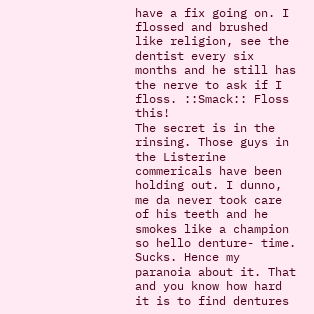have a fix going on. I flossed and brushed like religion, see the dentist every six months and he still has the nerve to ask if I floss. ::Smack:: Floss this!
The secret is in the rinsing. Those guys in the Listerine commericals have been holding out. I dunno, me da never took care of his teeth and he smokes like a champion so hello denture- time. Sucks. Hence my paranoia about it. That and you know how hard it is to find dentures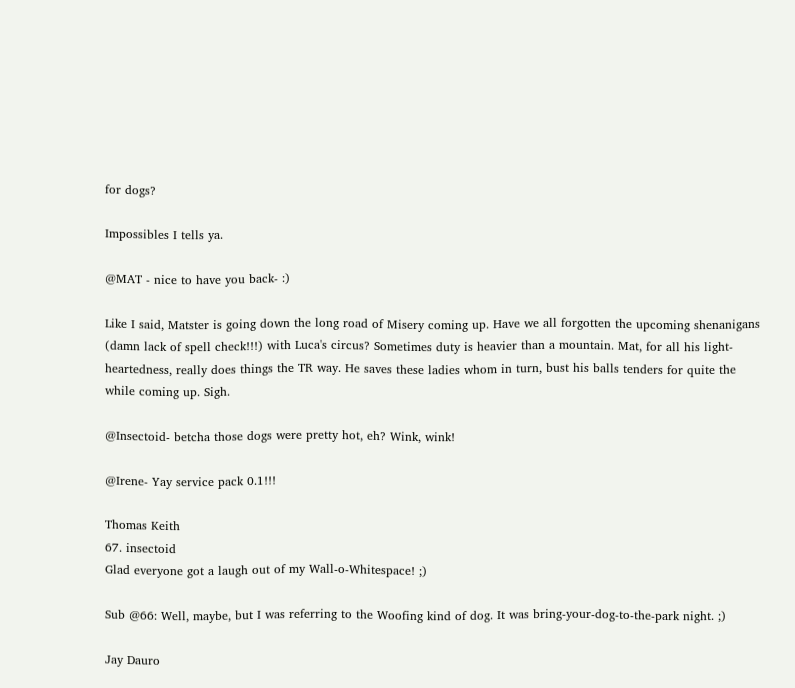for dogs?

Impossibles I tells ya.

@MAT - nice to have you back- :)

Like I said, Matster is going down the long road of Misery coming up. Have we all forgotten the upcoming shenanigans (damn lack of spell check!!!) with Luca's circus? Sometimes duty is heavier than a mountain. Mat, for all his light- heartedness, really does things the TR way. He saves these ladies whom in turn, bust his balls tenders for quite the while coming up. Sigh.

@Insectoid- betcha those dogs were pretty hot, eh? Wink, wink!

@Irene- Yay service pack 0.1!!!

Thomas Keith
67. insectoid
Glad everyone got a laugh out of my Wall-o-Whitespace! ;)

Sub @66: Well, maybe, but I was referring to the Woofing kind of dog. It was bring-your-dog-to-the-park night. ;)

Jay Dauro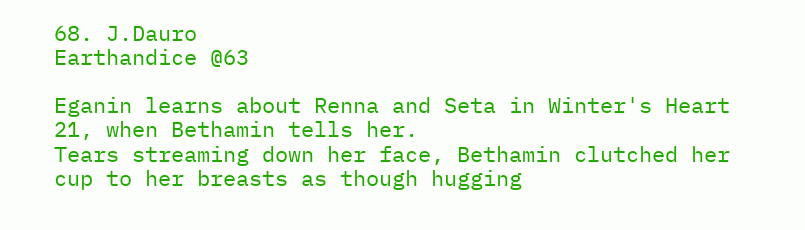68. J.Dauro
Earthandice @63

Eganin learns about Renna and Seta in Winter's Heart 21, when Bethamin tells her.
Tears streaming down her face, Bethamin clutched her cup to her breasts as though hugging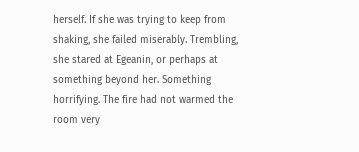herself. If she was trying to keep from shaking, she failed miserably. Trembling, she stared at Egeanin, or perhaps at something beyond her. Something horrifying. The fire had not warmed the room very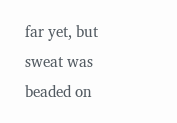far yet, but sweat was beaded on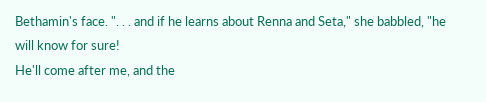Bethamin's face. ". . . and if he learns about Renna and Seta," she babbled, "he will know for sure!
He'll come after me, and the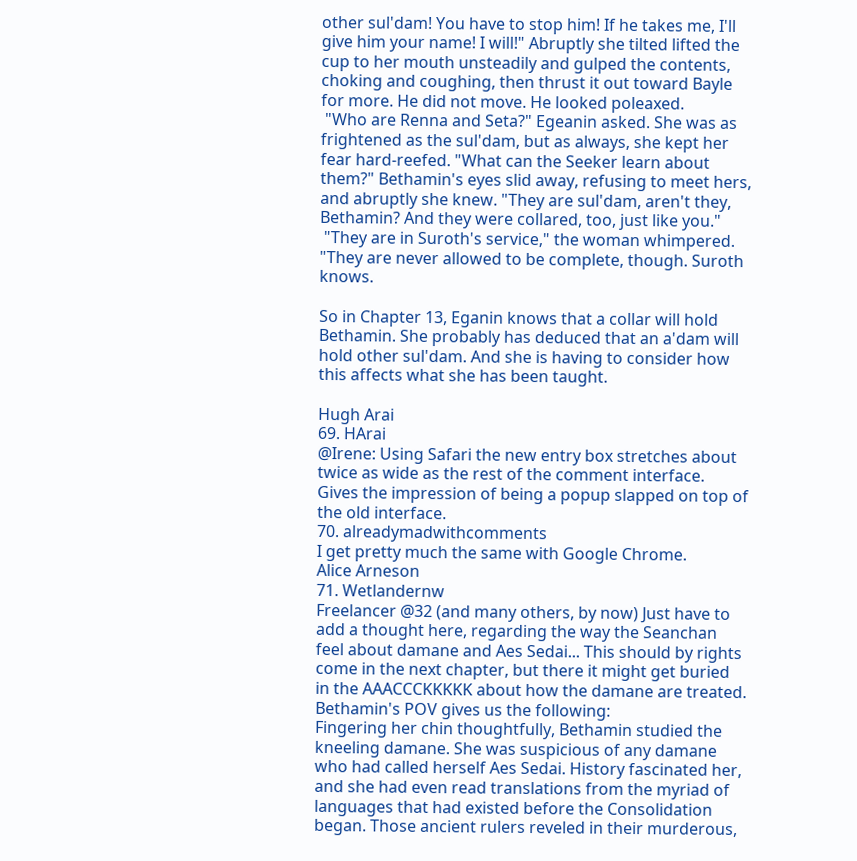other sul'dam! You have to stop him! If he takes me, I'll give him your name! I will!" Abruptly she tilted lifted the cup to her mouth unsteadily and gulped the contents, choking and coughing, then thrust it out toward Bayle for more. He did not move. He looked poleaxed.
 "Who are Renna and Seta?" Egeanin asked. She was as frightened as the sul'dam, but as always, she kept her fear hard-reefed. "What can the Seeker learn about them?" Bethamin's eyes slid away, refusing to meet hers, and abruptly she knew. "They are sul'dam, aren't they, Bethamin? And they were collared, too, just like you."
 "They are in Suroth's service," the woman whimpered. "They are never allowed to be complete, though. Suroth knows.

So in Chapter 13, Eganin knows that a collar will hold Bethamin. She probably has deduced that an a'dam will hold other sul'dam. And she is having to consider how this affects what she has been taught.

Hugh Arai
69. HArai
@Irene: Using Safari the new entry box stretches about twice as wide as the rest of the comment interface. Gives the impression of being a popup slapped on top of the old interface.
70. alreadymadwithcomments
I get pretty much the same with Google Chrome.
Alice Arneson
71. Wetlandernw
Freelancer @32 (and many others, by now) Just have to add a thought here, regarding the way the Seanchan feel about damane and Aes Sedai... This should by rights come in the next chapter, but there it might get buried in the AAACCCKKKKK about how the damane are treated. Bethamin's POV gives us the following:
Fingering her chin thoughtfully, Bethamin studied the kneeling damane. She was suspicious of any damane who had called herself Aes Sedai. History fascinated her, and she had even read translations from the myriad of languages that had existed before the Consolidation began. Those ancient rulers reveled in their murderous,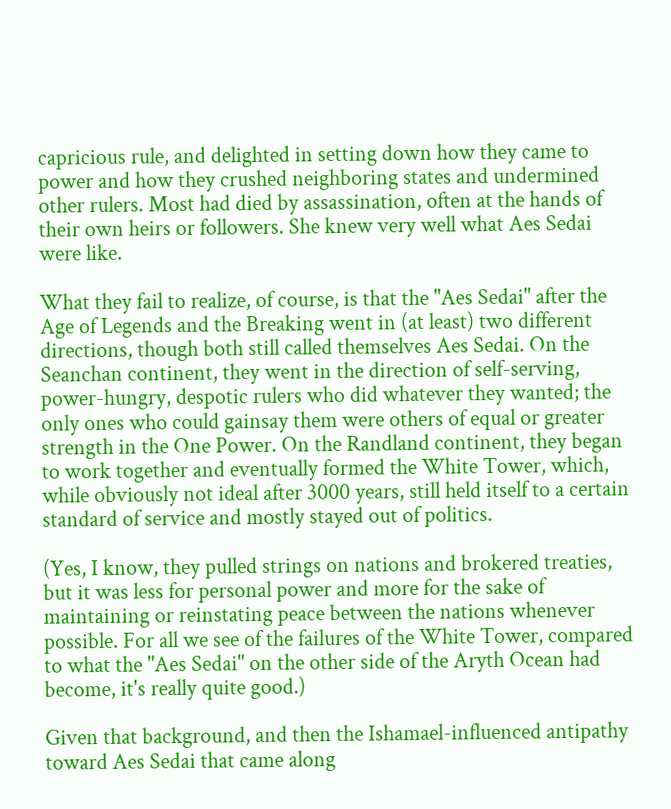capricious rule, and delighted in setting down how they came to power and how they crushed neighboring states and undermined other rulers. Most had died by assassination, often at the hands of their own heirs or followers. She knew very well what Aes Sedai were like.

What they fail to realize, of course, is that the "Aes Sedai" after the Age of Legends and the Breaking went in (at least) two different directions, though both still called themselves Aes Sedai. On the Seanchan continent, they went in the direction of self-serving, power-hungry, despotic rulers who did whatever they wanted; the only ones who could gainsay them were others of equal or greater strength in the One Power. On the Randland continent, they began to work together and eventually formed the White Tower, which, while obviously not ideal after 3000 years, still held itself to a certain standard of service and mostly stayed out of politics.

(Yes, I know, they pulled strings on nations and brokered treaties, but it was less for personal power and more for the sake of maintaining or reinstating peace between the nations whenever possible. For all we see of the failures of the White Tower, compared to what the "Aes Sedai" on the other side of the Aryth Ocean had become, it's really quite good.)

Given that background, and then the Ishamael-influenced antipathy toward Aes Sedai that came along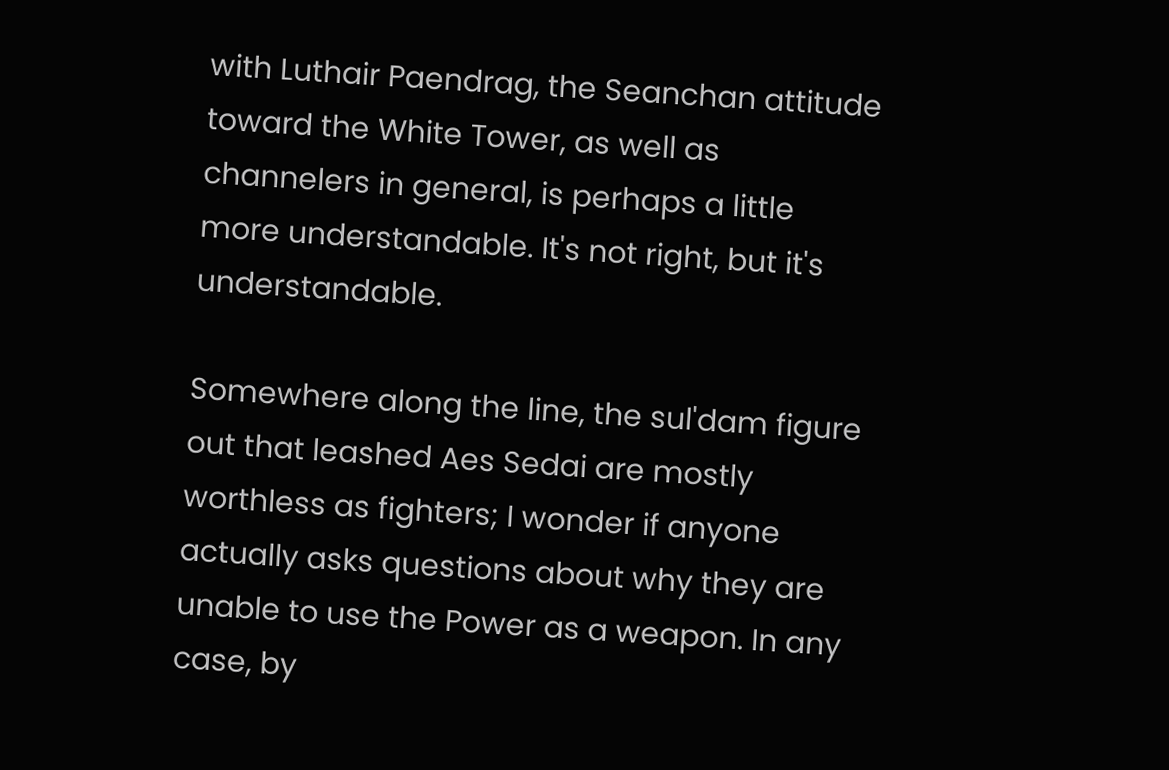with Luthair Paendrag, the Seanchan attitude toward the White Tower, as well as channelers in general, is perhaps a little more understandable. It's not right, but it's understandable.

Somewhere along the line, the sul'dam figure out that leashed Aes Sedai are mostly worthless as fighters; I wonder if anyone actually asks questions about why they are unable to use the Power as a weapon. In any case, by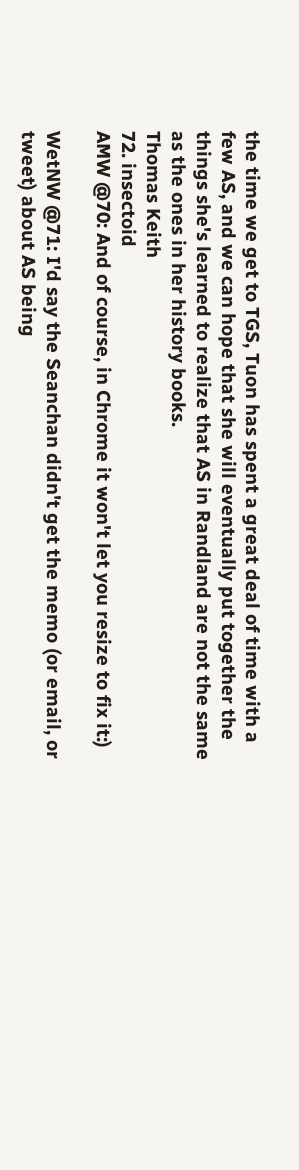the time we get to TGS, Tuon has spent a great deal of time with a few AS, and we can hope that she will eventually put together the things she's learned to realize that AS in Randland are not the same as the ones in her history books.
Thomas Keith
72. insectoid
AMW @70: And of course, in Chrome it won't let you resize to fix it:)

WetNW @71: I'd say the Seanchan didn't get the memo (or email, or tweet) about AS being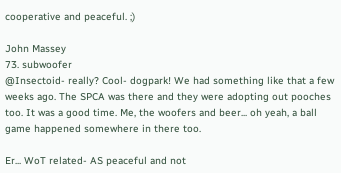cooperative and peaceful. ;)

John Massey
73. subwoofer
@Insectoid- really? Cool- dogpark! We had something like that a few weeks ago. The SPCA was there and they were adopting out pooches too. It was a good time. Me, the woofers and beer... oh yeah, a ball game happened somewhere in there too.

Er... WoT related- AS peaceful and not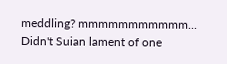meddling? mmmmmmmmmmm... Didn't Suian lament of one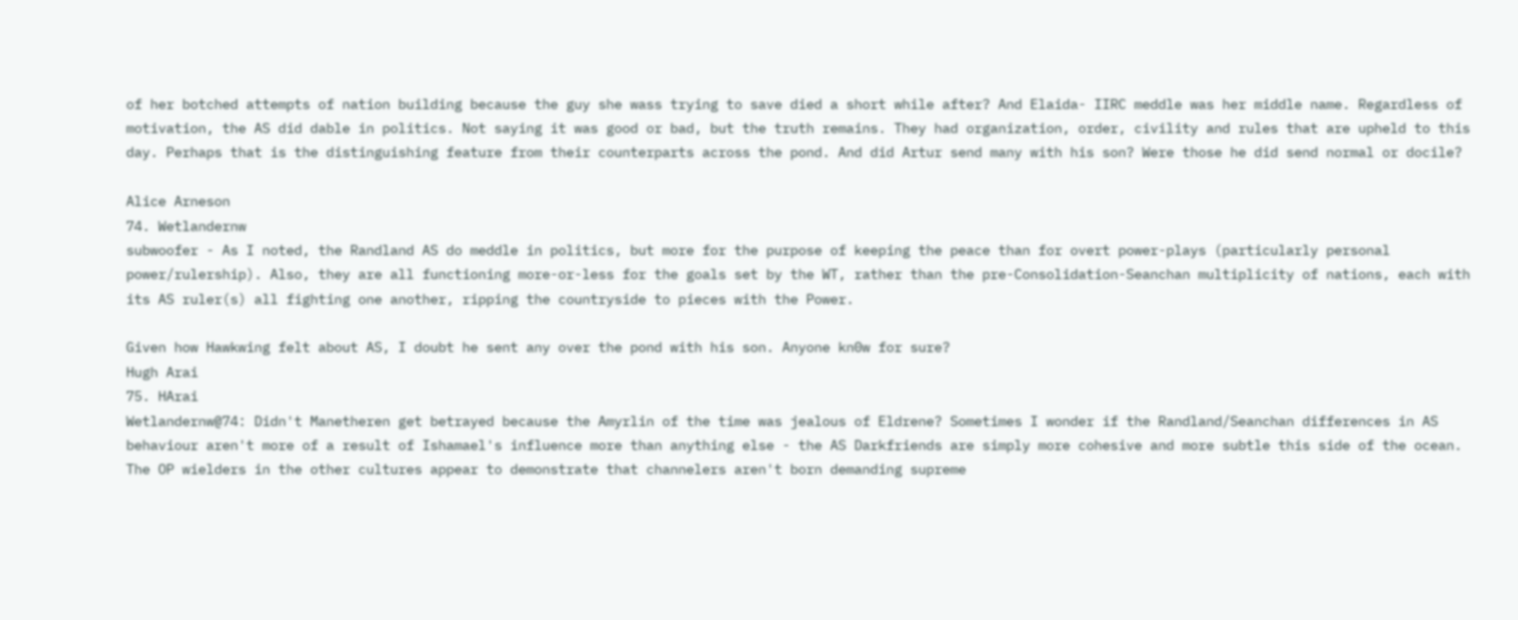of her botched attempts of nation building because the guy she wass trying to save died a short while after? And Elaida- IIRC meddle was her middle name. Regardless of motivation, the AS did dable in politics. Not saying it was good or bad, but the truth remains. They had organization, order, civility and rules that are upheld to this day. Perhaps that is the distinguishing feature from their counterparts across the pond. And did Artur send many with his son? Were those he did send normal or docile?

Alice Arneson
74. Wetlandernw
subwoofer - As I noted, the Randland AS do meddle in politics, but more for the purpose of keeping the peace than for overt power-plays (particularly personal power/rulership). Also, they are all functioning more-or-less for the goals set by the WT, rather than the pre-Consolidation-Seanchan multiplicity of nations, each with its AS ruler(s) all fighting one another, ripping the countryside to pieces with the Power.

Given how Hawkwing felt about AS, I doubt he sent any over the pond with his son. Anyone kn0w for sure?
Hugh Arai
75. HArai
Wetlandernw@74: Didn't Manetheren get betrayed because the Amyrlin of the time was jealous of Eldrene? Sometimes I wonder if the Randland/Seanchan differences in AS behaviour aren't more of a result of Ishamael's influence more than anything else - the AS Darkfriends are simply more cohesive and more subtle this side of the ocean. The OP wielders in the other cultures appear to demonstrate that channelers aren't born demanding supreme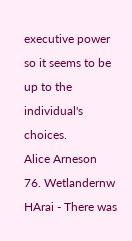executive power so it seems to be up to the individual's choices.
Alice Arneson
76. Wetlandernw
HArai - There was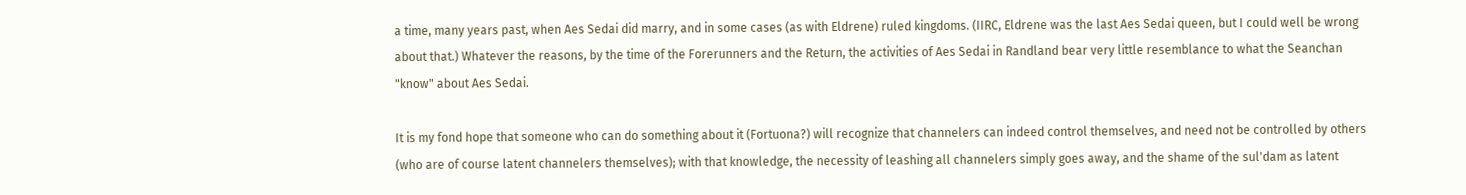a time, many years past, when Aes Sedai did marry, and in some cases (as with Eldrene) ruled kingdoms. (IIRC, Eldrene was the last Aes Sedai queen, but I could well be wrong about that.) Whatever the reasons, by the time of the Forerunners and the Return, the activities of Aes Sedai in Randland bear very little resemblance to what the Seanchan "know" about Aes Sedai.

It is my fond hope that someone who can do something about it (Fortuona?) will recognize that channelers can indeed control themselves, and need not be controlled by others (who are of course latent channelers themselves); with that knowledge, the necessity of leashing all channelers simply goes away, and the shame of the sul'dam as latent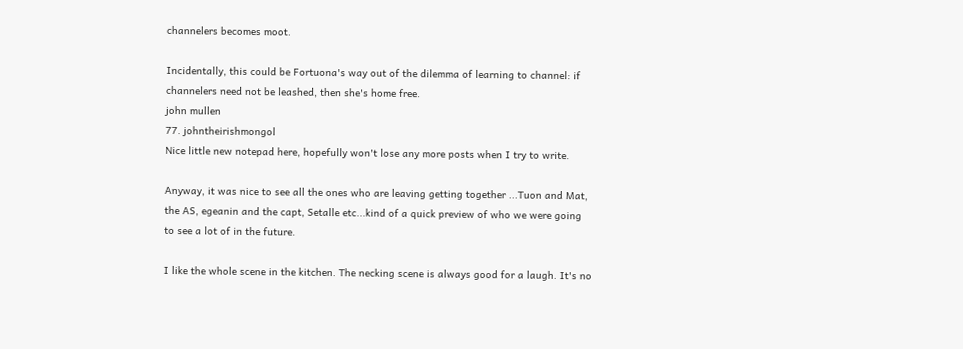channelers becomes moot.

Incidentally, this could be Fortuona's way out of the dilemma of learning to channel: if channelers need not be leashed, then she's home free.
john mullen
77. johntheirishmongol
Nice little new notepad here, hopefully won't lose any more posts when I try to write.

Anyway, it was nice to see all the ones who are leaving getting together ...Tuon and Mat, the AS, egeanin and the capt, Setalle etc...kind of a quick preview of who we were going to see a lot of in the future.

I like the whole scene in the kitchen. The necking scene is always good for a laugh. It's no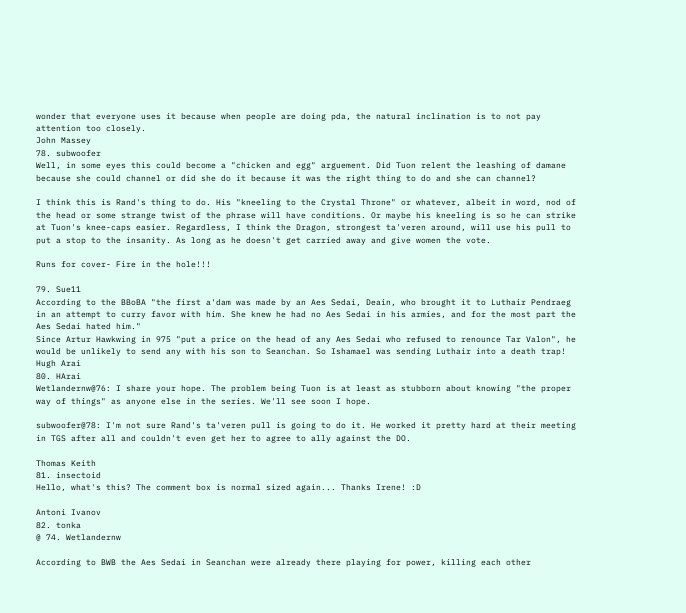wonder that everyone uses it because when people are doing pda, the natural inclination is to not pay attention too closely.
John Massey
78. subwoofer
Well, in some eyes this could become a "chicken and egg" arguement. Did Tuon relent the leashing of damane because she could channel or did she do it because it was the right thing to do and she can channel?

I think this is Rand's thing to do. His "kneeling to the Crystal Throne" or whatever, albeit in word, nod of the head or some strange twist of the phrase will have conditions. Or maybe his kneeling is so he can strike at Tuon's knee-caps easier. Regardless, I think the Dragon, strongest ta'veren around, will use his pull to put a stop to the insanity. As long as he doesn't get carried away and give women the vote.

Runs for cover- Fire in the hole!!!

79. Sue11
According to the BBoBA "the first a'dam was made by an Aes Sedai, Deain, who brought it to Luthair Pendraeg in an attempt to curry favor with him. She knew he had no Aes Sedai in his armies, and for the most part the Aes Sedai hated him."
Since Artur Hawkwing in 975 "put a price on the head of any Aes Sedai who refused to renounce Tar Valon", he would be unlikely to send any with his son to Seanchan. So Ishamael was sending Luthair into a death trap!
Hugh Arai
80. HArai
Wetlandernw@76: I share your hope. The problem being Tuon is at least as stubborn about knowing "the proper way of things" as anyone else in the series. We'll see soon I hope.

subwoofer@78: I'm not sure Rand's ta'veren pull is going to do it. He worked it pretty hard at their meeting in TGS after all and couldn't even get her to agree to ally against the DO.

Thomas Keith
81. insectoid
Hello, what's this? The comment box is normal sized again... Thanks Irene! :D

Antoni Ivanov
82. tonka
@ 74. Wetlandernw

According to BWB the Aes Sedai in Seanchan were already there playing for power, killing each other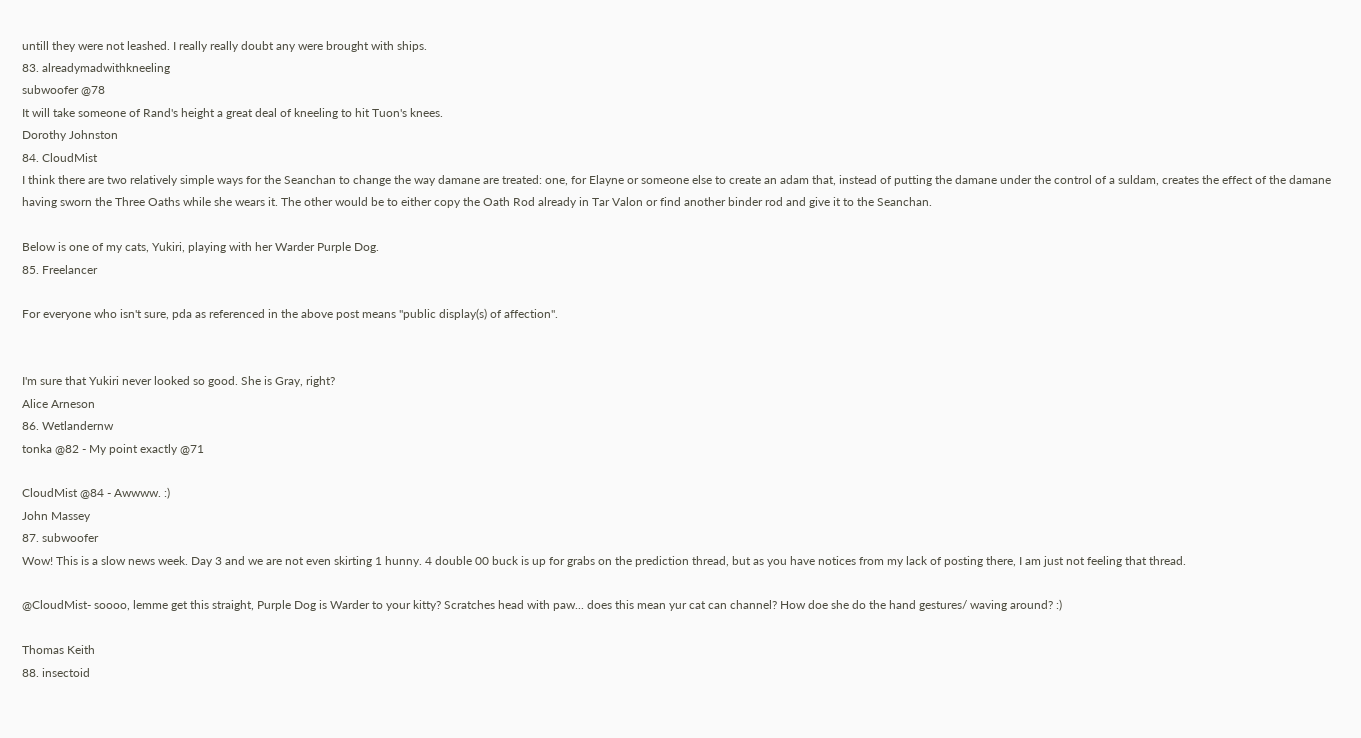untill they were not leashed. I really really doubt any were brought with ships.
83. alreadymadwithkneeling
subwoofer @78
It will take someone of Rand's height a great deal of kneeling to hit Tuon's knees.
Dorothy Johnston
84. CloudMist
I think there are two relatively simple ways for the Seanchan to change the way damane are treated: one, for Elayne or someone else to create an adam that, instead of putting the damane under the control of a suldam, creates the effect of the damane having sworn the Three Oaths while she wears it. The other would be to either copy the Oath Rod already in Tar Valon or find another binder rod and give it to the Seanchan.

Below is one of my cats, Yukiri, playing with her Warder Purple Dog.
85. Freelancer

For everyone who isn't sure, pda as referenced in the above post means "public display(s) of affection".


I'm sure that Yukiri never looked so good. She is Gray, right?
Alice Arneson
86. Wetlandernw
tonka @82 - My point exactly @71

CloudMist @84 - Awwww. :)
John Massey
87. subwoofer
Wow! This is a slow news week. Day 3 and we are not even skirting 1 hunny. 4 double 00 buck is up for grabs on the prediction thread, but as you have notices from my lack of posting there, I am just not feeling that thread.

@CloudMist- soooo, lemme get this straight, Purple Dog is Warder to your kitty? Scratches head with paw... does this mean yur cat can channel? How doe she do the hand gestures/ waving around? :)

Thomas Keith
88. insectoid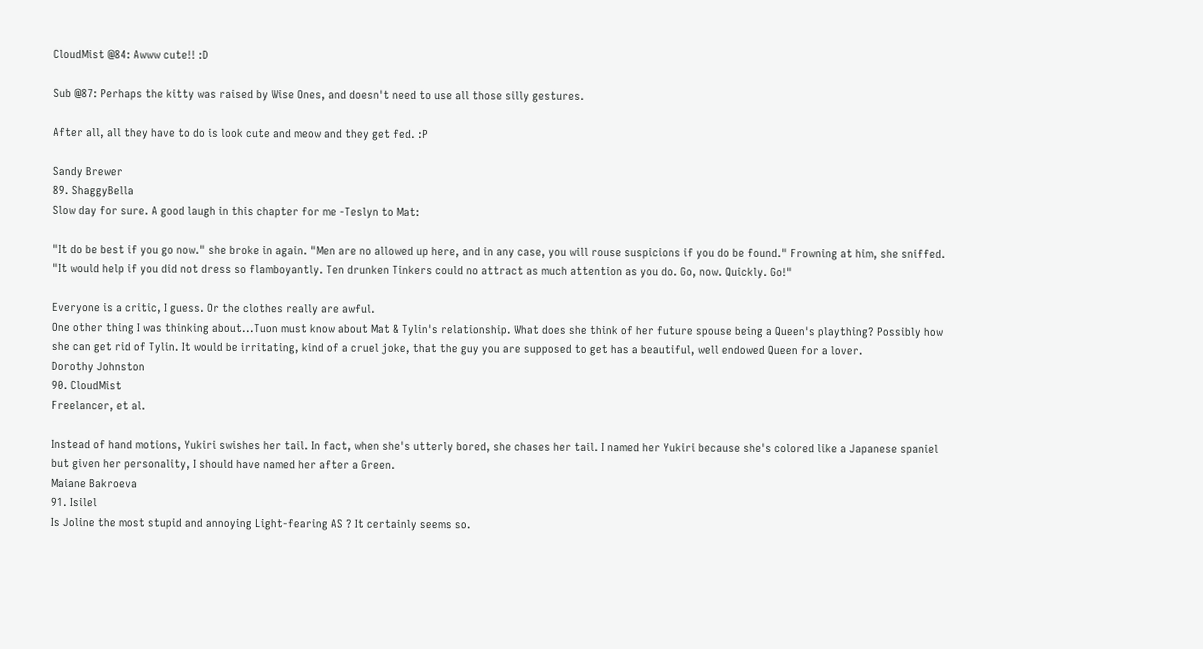CloudMist @84: Awww cute!! :D

Sub @87: Perhaps the kitty was raised by Wise Ones, and doesn't need to use all those silly gestures.

After all, all they have to do is look cute and meow and they get fed. :P

Sandy Brewer
89. ShaggyBella
Slow day for sure. A good laugh in this chapter for me -Teslyn to Mat:

"It do be best if you go now." she broke in again. "Men are no allowed up here, and in any case, you will rouse suspicions if you do be found." Frowning at him, she sniffed. "It would help if you did not dress so flamboyantly. Ten drunken Tinkers could no attract as much attention as you do. Go, now. Quickly. Go!"

Everyone is a critic, I guess. Or the clothes really are awful.
One other thing I was thinking about...Tuon must know about Mat & Tylin's relationship. What does she think of her future spouse being a Queen's plaything? Possibly how she can get rid of Tylin. It would be irritating, kind of a cruel joke, that the guy you are supposed to get has a beautiful, well endowed Queen for a lover.
Dorothy Johnston
90. CloudMist
Freelancer, et al.

Instead of hand motions, Yukiri swishes her tail. In fact, when she's utterly bored, she chases her tail. I named her Yukiri because she's colored like a Japanese spaniel but given her personality, I should have named her after a Green.
Maiane Bakroeva
91. Isilel
Is Joline the most stupid and annoying Light-fearing AS ? It certainly seems so.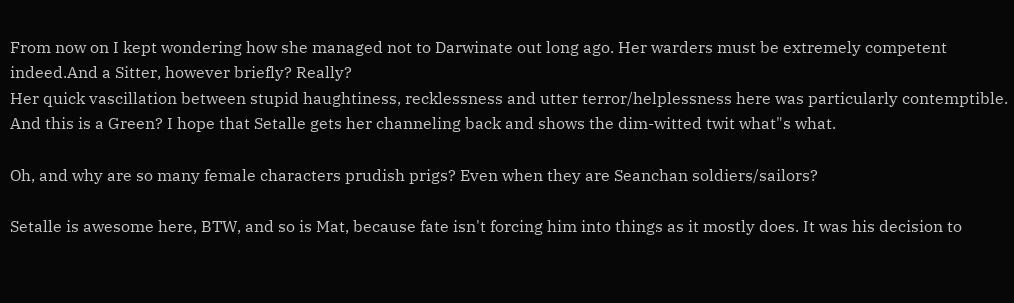From now on I kept wondering how she managed not to Darwinate out long ago. Her warders must be extremely competent indeed.And a Sitter, however briefly? Really?
Her quick vascillation between stupid haughtiness, recklessness and utter terror/helplessness here was particularly contemptible. And this is a Green? I hope that Setalle gets her channeling back and shows the dim-witted twit what"s what.

Oh, and why are so many female characters prudish prigs? Even when they are Seanchan soldiers/sailors?

Setalle is awesome here, BTW, and so is Mat, because fate isn't forcing him into things as it mostly does. It was his decision to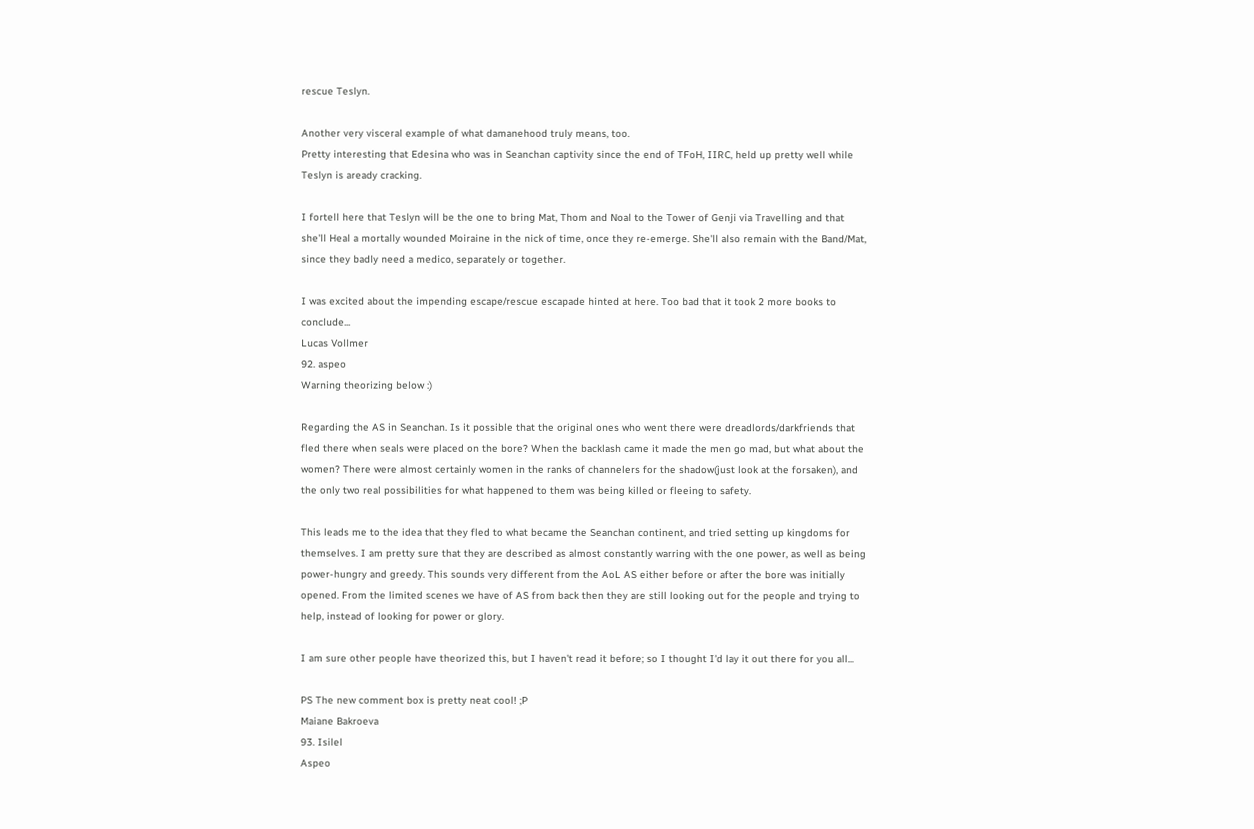rescue Teslyn.

Another very visceral example of what damanehood truly means, too.
Pretty interesting that Edesina who was in Seanchan captivity since the end of TFoH, IIRC, held up pretty well while Teslyn is aready cracking.

I fortell here that Teslyn will be the one to bring Mat, Thom and Noal to the Tower of Genji via Travelling and that she'll Heal a mortally wounded Moiraine in the nick of time, once they re-emerge. She'll also remain with the Band/Mat, since they badly need a medico, separately or together.

I was excited about the impending escape/rescue escapade hinted at here. Too bad that it took 2 more books to conclude...
Lucas Vollmer
92. aspeo
Warning theorizing below :)

Regarding the AS in Seanchan. Is it possible that the original ones who went there were dreadlords/darkfriends that fled there when seals were placed on the bore? When the backlash came it made the men go mad, but what about the women? There were almost certainly women in the ranks of channelers for the shadow(just look at the forsaken), and the only two real possibilities for what happened to them was being killed or fleeing to safety.

This leads me to the idea that they fled to what became the Seanchan continent, and tried setting up kingdoms for themselves. I am pretty sure that they are described as almost constantly warring with the one power, as well as being power-hungry and greedy. This sounds very different from the AoL AS either before or after the bore was initially opened. From the limited scenes we have of AS from back then they are still looking out for the people and trying to help, instead of looking for power or glory.

I am sure other people have theorized this, but I haven't read it before; so I thought I'd lay it out there for you all...

PS The new comment box is pretty neat cool! ;P
Maiane Bakroeva
93. Isilel
Aspeo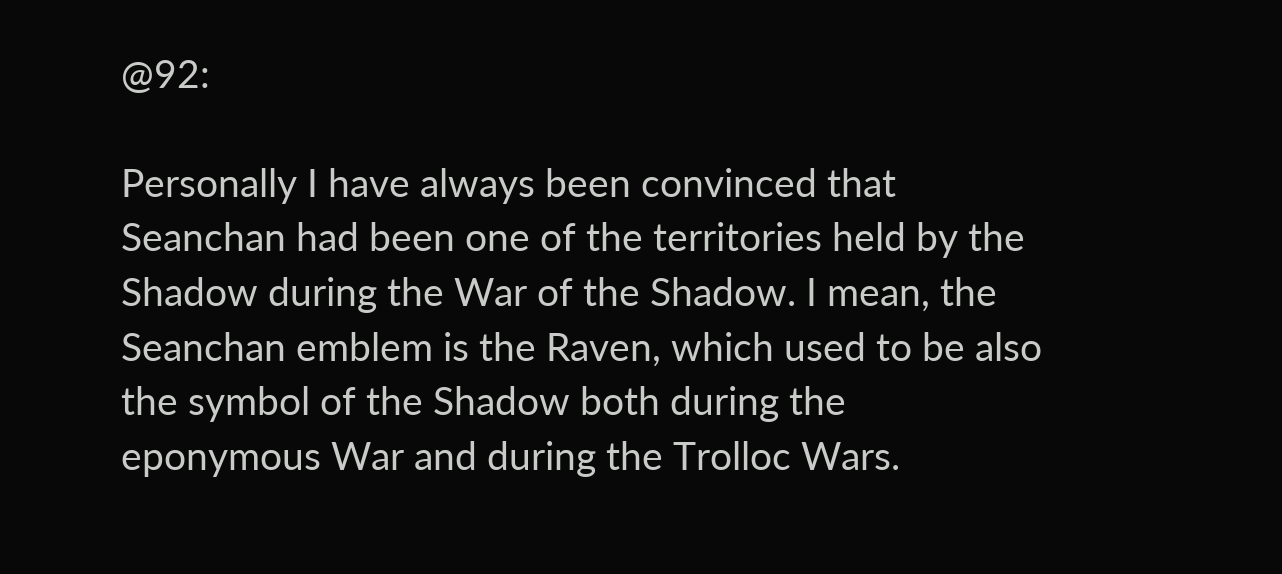@92:

Personally I have always been convinced that Seanchan had been one of the territories held by the Shadow during the War of the Shadow. I mean, the Seanchan emblem is the Raven, which used to be also the symbol of the Shadow both during the eponymous War and during the Trolloc Wars.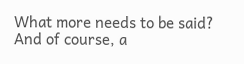What more needs to be said?
And of course, a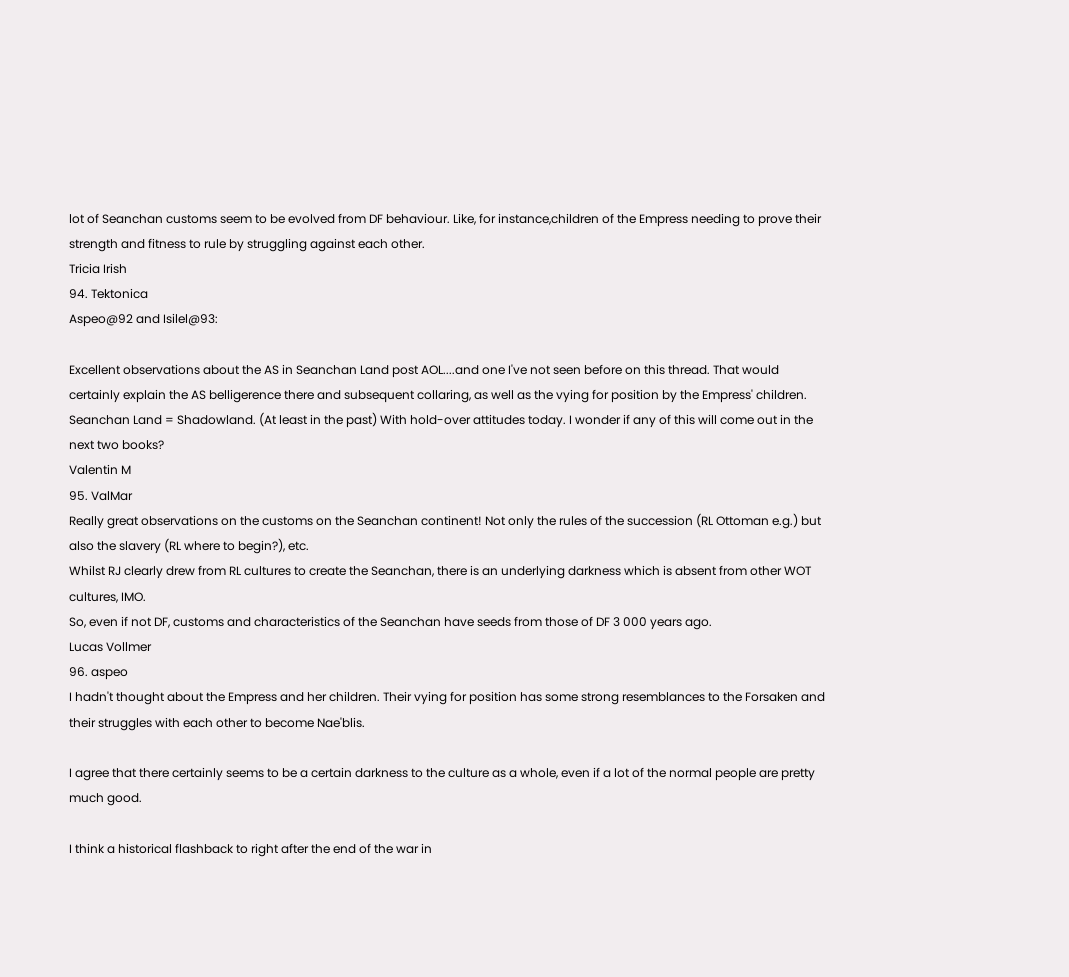lot of Seanchan customs seem to be evolved from DF behaviour. Like, for instance,children of the Empress needing to prove their strength and fitness to rule by struggling against each other.
Tricia Irish
94. Tektonica
Aspeo@92 and Isilel@93:

Excellent observations about the AS in Seanchan Land post AOL....and one I've not seen before on this thread. That would certainly explain the AS belligerence there and subsequent collaring, as well as the vying for position by the Empress' children. Seanchan Land = Shadowland. (At least in the past) With hold-over attitudes today. I wonder if any of this will come out in the next two books?
Valentin M
95. ValMar
Really great observations on the customs on the Seanchan continent! Not only the rules of the succession (RL Ottoman e.g.) but also the slavery (RL where to begin?), etc.
Whilst RJ clearly drew from RL cultures to create the Seanchan, there is an underlying darkness which is absent from other WOT cultures, IMO.
So, even if not DF, customs and characteristics of the Seanchan have seeds from those of DF 3 000 years ago.
Lucas Vollmer
96. aspeo
I hadn't thought about the Empress and her children. Their vying for position has some strong resemblances to the Forsaken and their struggles with each other to become Nae'blis.

I agree that there certainly seems to be a certain darkness to the culture as a whole, even if a lot of the normal people are pretty much good.

I think a historical flashback to right after the end of the war in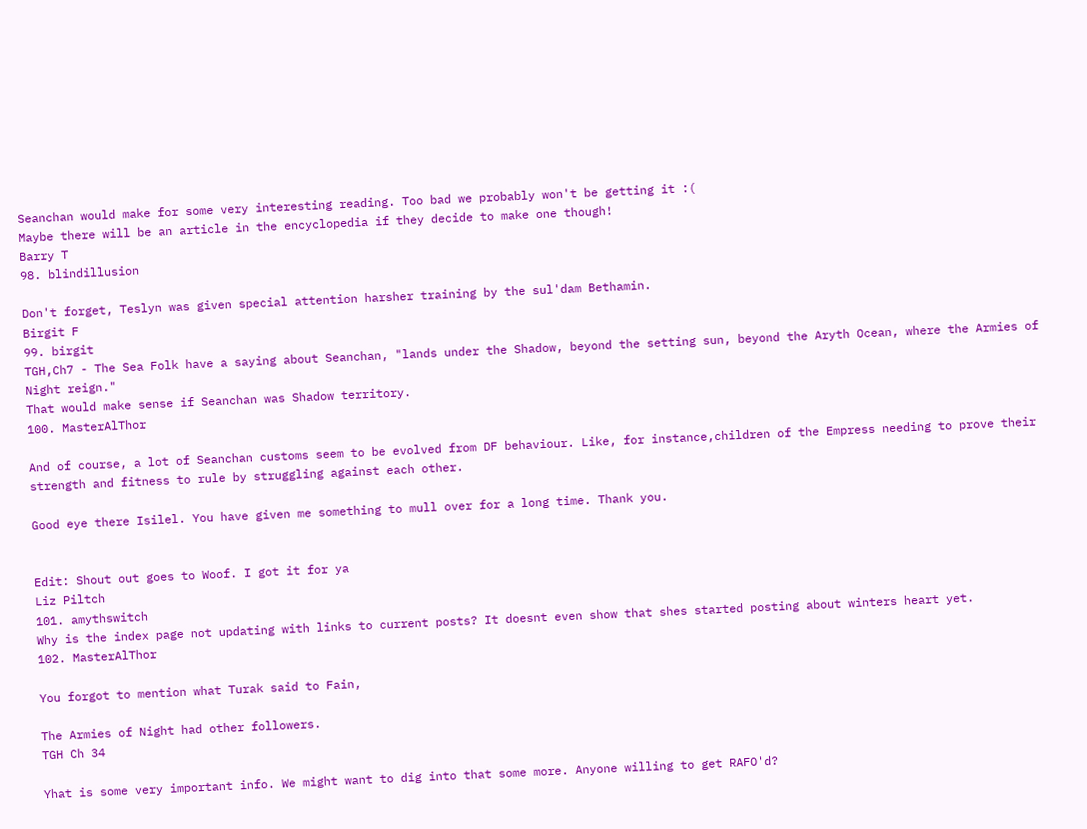Seanchan would make for some very interesting reading. Too bad we probably won't be getting it :(
Maybe there will be an article in the encyclopedia if they decide to make one though!
Barry T
98. blindillusion

Don't forget, Teslyn was given special attention harsher training by the sul'dam Bethamin.
Birgit F
99. birgit
TGH,Ch7 - The Sea Folk have a saying about Seanchan, "lands under the Shadow, beyond the setting sun, beyond the Aryth Ocean, where the Armies of Night reign."
That would make sense if Seanchan was Shadow territory.
100. MasterAlThor

And of course, a lot of Seanchan customs seem to be evolved from DF behaviour. Like, for instance,children of the Empress needing to prove their strength and fitness to rule by struggling against each other.

Good eye there Isilel. You have given me something to mull over for a long time. Thank you.


Edit: Shout out goes to Woof. I got it for ya
Liz Piltch
101. amythswitch
Why is the index page not updating with links to current posts? It doesnt even show that shes started posting about winters heart yet.
102. MasterAlThor

You forgot to mention what Turak said to Fain,

The Armies of Night had other followers.
TGH Ch 34

Yhat is some very important info. We might want to dig into that some more. Anyone willing to get RAFO'd?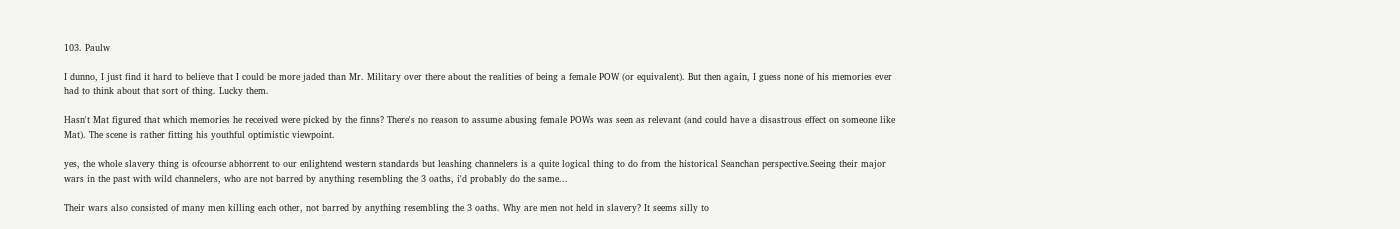103. Paulw

I dunno, I just find it hard to believe that I could be more jaded than Mr. Military over there about the realities of being a female POW (or equivalent). But then again, I guess none of his memories ever had to think about that sort of thing. Lucky them.

Hasn't Mat figured that which memories he received were picked by the finns? There's no reason to assume abusing female POWs was seen as relevant (and could have a disastrous effect on someone like Mat). The scene is rather fitting his youthful optimistic viewpoint.

yes, the whole slavery thing is ofcourse abhorrent to our enlightend western standards but leashing channelers is a quite logical thing to do from the historical Seanchan perspective.Seeing their major wars in the past with wild channelers, who are not barred by anything resembling the 3 oaths, i'd probably do the same...

Their wars also consisted of many men killing each other, not barred by anything resembling the 3 oaths. Why are men not held in slavery? It seems silly to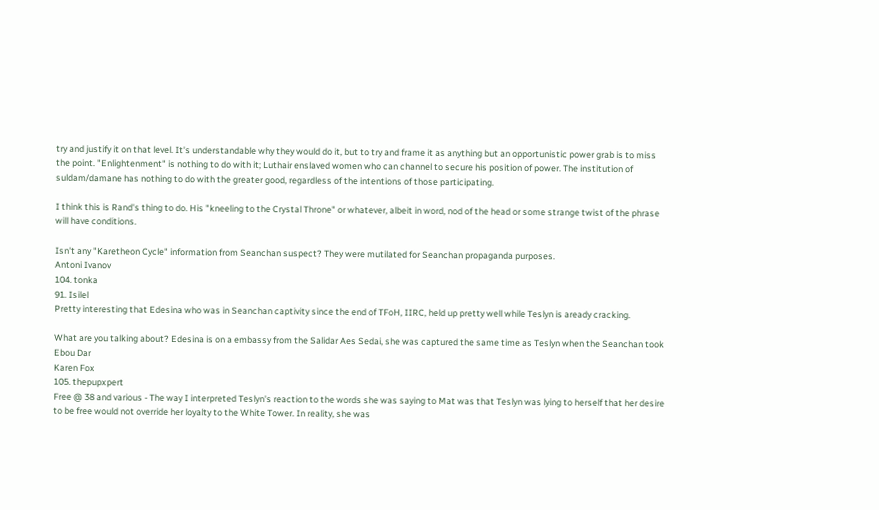try and justify it on that level. It's understandable why they would do it, but to try and frame it as anything but an opportunistic power grab is to miss the point. "Enlightenment" is nothing to do with it; Luthair enslaved women who can channel to secure his position of power. The institution of suldam/damane has nothing to do with the greater good, regardless of the intentions of those participating.

I think this is Rand's thing to do. His "kneeling to the Crystal Throne" or whatever, albeit in word, nod of the head or some strange twist of the phrase will have conditions.

Isn't any "Karetheon Cycle" information from Seanchan suspect? They were mutilated for Seanchan propaganda purposes.
Antoni Ivanov
104. tonka
91. Isilel
Pretty interesting that Edesina who was in Seanchan captivity since the end of TFoH, IIRC, held up pretty well while Teslyn is aready cracking.

What are you talking about? Edesina is on a embassy from the Salidar Aes Sedai, she was captured the same time as Teslyn when the Seanchan took Ebou Dar
Karen Fox
105. thepupxpert
Free @ 38 and various - The way I interpreted Teslyn's reaction to the words she was saying to Mat was that Teslyn was lying to herself that her desire to be free would not override her loyalty to the White Tower. In reality, she was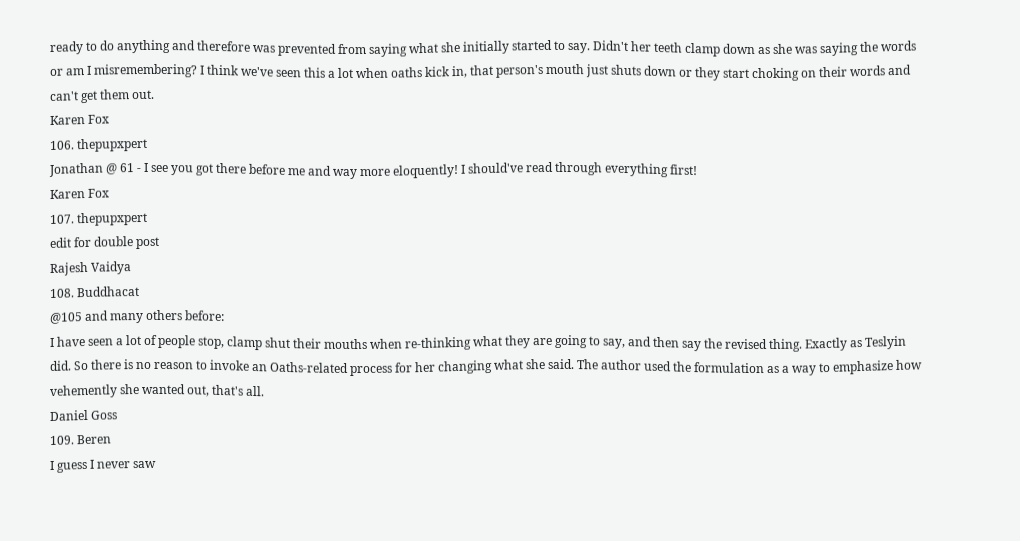ready to do anything and therefore was prevented from saying what she initially started to say. Didn't her teeth clamp down as she was saying the words or am I misremembering? I think we've seen this a lot when oaths kick in, that person's mouth just shuts down or they start choking on their words and can't get them out.
Karen Fox
106. thepupxpert
Jonathan @ 61 - I see you got there before me and way more eloquently! I should've read through everything first!
Karen Fox
107. thepupxpert
edit for double post
Rajesh Vaidya
108. Buddhacat
@105 and many others before:
I have seen a lot of people stop, clamp shut their mouths when re-thinking what they are going to say, and then say the revised thing. Exactly as Teslyin did. So there is no reason to invoke an Oaths-related process for her changing what she said. The author used the formulation as a way to emphasize how vehemently she wanted out, that's all.
Daniel Goss
109. Beren
I guess I never saw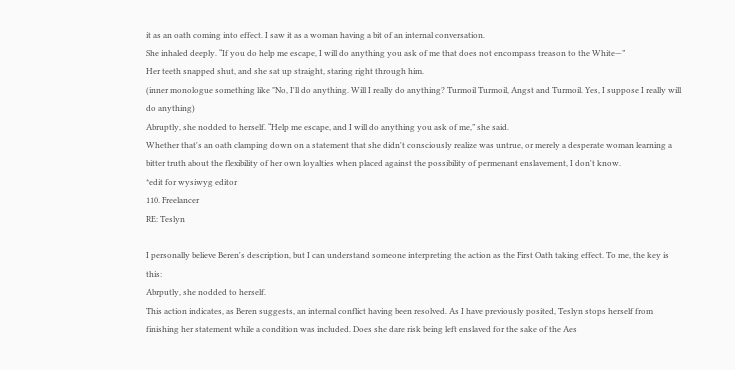it as an oath coming into effect. I saw it as a woman having a bit of an internal conversation.
She inhaled deeply. “If you do help me escape, I will do anything you ask of me that does not encompass treason to the White—”
Her teeth snapped shut, and she sat up straight, staring right through him.
(inner monologue something like "No, I'll do anything. Will I really do anything? Turmoil Turmoil, Angst and Turmoil. Yes, I suppose I really will do anything)
Abruptly, she nodded to herself. “Help me escape, and I will do anything you ask of me,” she said.
Whether that's an oath clamping down on a statement that she didn't consciously realize was untrue, or merely a desperate woman learning a bitter truth about the flexibility of her own loyalties when placed against the possibility of permenant enslavement, I don't know.
*edit for wysiwyg editor
110. Freelancer
RE: Teslyn

I personally believe Beren's description, but I can understand someone interpreting the action as the First Oath taking effect. To me, the key is this:
Abrputly, she nodded to herself.
This action indicates, as Beren suggests, an internal conflict having been resolved. As I have previously posited, Teslyn stops herself from finishing her statement while a condition was included. Does she dare risk being left enslaved for the sake of the Aes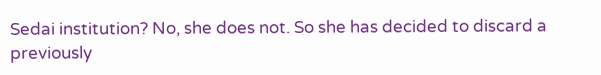Sedai institution? No, she does not. So she has decided to discard a previously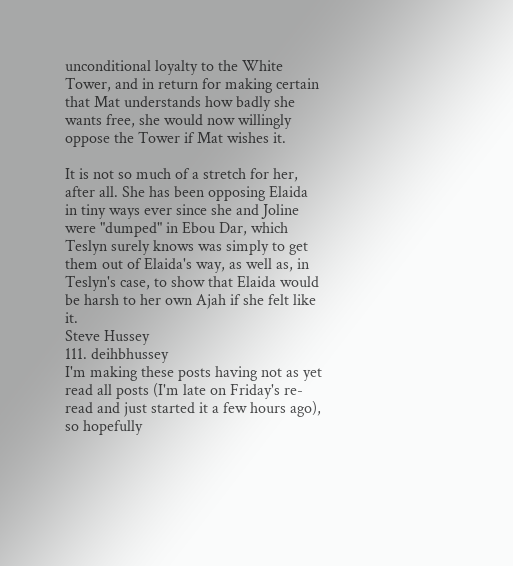unconditional loyalty to the White Tower, and in return for making certain that Mat understands how badly she wants free, she would now willingly oppose the Tower if Mat wishes it.

It is not so much of a stretch for her, after all. She has been opposing Elaida in tiny ways ever since she and Joline were "dumped" in Ebou Dar, which Teslyn surely knows was simply to get them out of Elaida's way, as well as, in Teslyn's case, to show that Elaida would be harsh to her own Ajah if she felt like it.
Steve Hussey
111. deihbhussey
I'm making these posts having not as yet read all posts (I'm late on Friday's re-read and just started it a few hours ago), so hopefully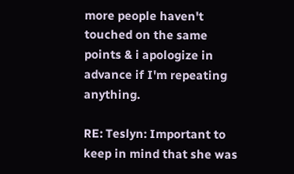more people haven't touched on the same points & i apologize in advance if I'm repeating anything.

RE: Teslyn: Important to keep in mind that she was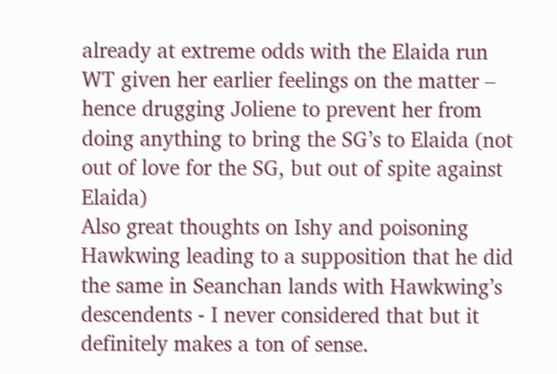already at extreme odds with the Elaida run WT given her earlier feelings on the matter – hence drugging Joliene to prevent her from doing anything to bring the SG’s to Elaida (not out of love for the SG, but out of spite against Elaida)
Also great thoughts on Ishy and poisoning Hawkwing leading to a supposition that he did the same in Seanchan lands with Hawkwing’s descendents - I never considered that but it definitely makes a ton of sense.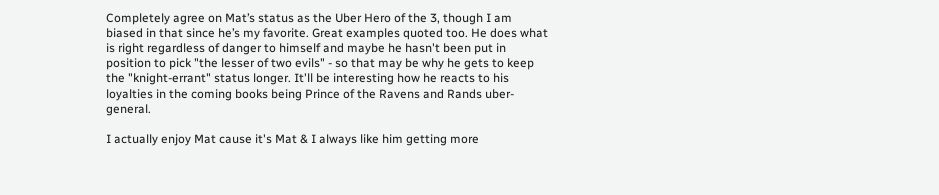Completely agree on Mat’s status as the Uber Hero of the 3, though I am biased in that since he’s my favorite. Great examples quoted too. He does what is right regardless of danger to himself and maybe he hasn't been put in position to pick "the lesser of two evils" - so that may be why he gets to keep the "knight-errant" status longer. It'll be interesting how he reacts to his loyalties in the coming books being Prince of the Ravens and Rands uber-general.

I actually enjoy Mat cause it's Mat & I always like him getting more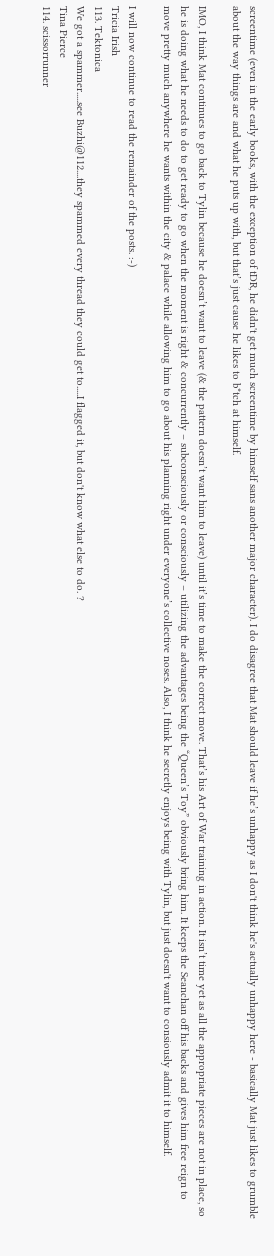screentime (even in the early books, with the exception of tDR, he didn't get much screentime by himself sans another major character). I do disagree that Mat should leave if he’s unhappy as I don't think he's actually unhappy here - basically Mat just likes to grumble about the way things are and what he puts up with, but that’s just cause he likes to b*tch at himself.

IMO, I think Mat continues to go back to Tylin because he doesn’t want to leave (& the pattern doesn’t want him to leave) until it’s time to make the correct move. That’s his Art of War training in action. It isn’t time yet as all the appropriate pieces are not in place, so he is doing what he needs to do to get ready to go when the moment is right & concurrently – subconsciously or consciously – utilizing the advantages being the “Queen’s Toy” obviously bring him. It keeps the Seanchan off his backs and gives him free reign to move pretty much anywhere he wants within the city & palace while allowing him to go about his planning right under everyone’s collective noses. Also, I think he secretly enjoys being with Tylin, but just doesn't want to consiously admit it to himself.

I will now continue to read the remainder of the posts. :-)
Tricia Irish
113. Tektonica
We got a spammer.....see Buzhi@112....they spammed every thread they could get to.....I flagged it, but don't know what else to do. ?
Tina Pierce
114. scissorrunner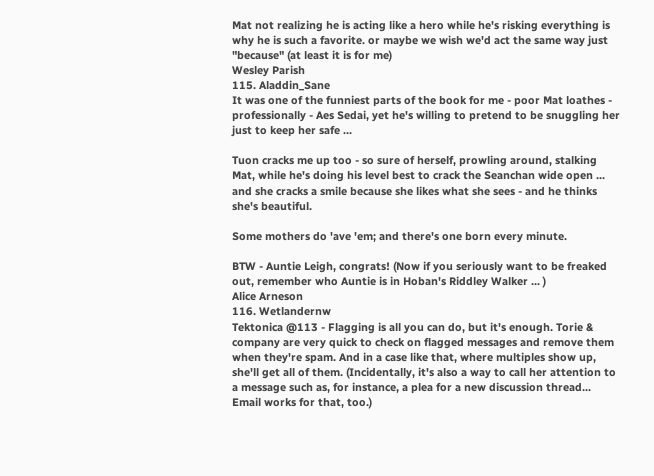Mat not realizing he is acting like a hero while he's risking everything is why he is such a favorite. or maybe we wish we'd act the same way just "because" (at least it is for me)
Wesley Parish
115. Aladdin_Sane
It was one of the funniest parts of the book for me - poor Mat loathes - professionally - Aes Sedai, yet he's willing to pretend to be snuggling her just to keep her safe ...

Tuon cracks me up too - so sure of herself, prowling around, stalking Mat, while he's doing his level best to crack the Seanchan wide open ... and she cracks a smile because she likes what she sees - and he thinks she's beautiful.

Some mothers do 'ave 'em; and there's one born every minute.

BTW - Auntie Leigh, congrats! (Now if you seriously want to be freaked out, remember who Auntie is in Hoban's Riddley Walker ... )
Alice Arneson
116. Wetlandernw
Tektonica @113 - Flagging is all you can do, but it's enough. Torie & company are very quick to check on flagged messages and remove them when they're spam. And in a case like that, where multiples show up, she'll get all of them. (Incidentally, it's also a way to call her attention to a message such as, for instance, a plea for a new discussion thread... Email works for that, too.)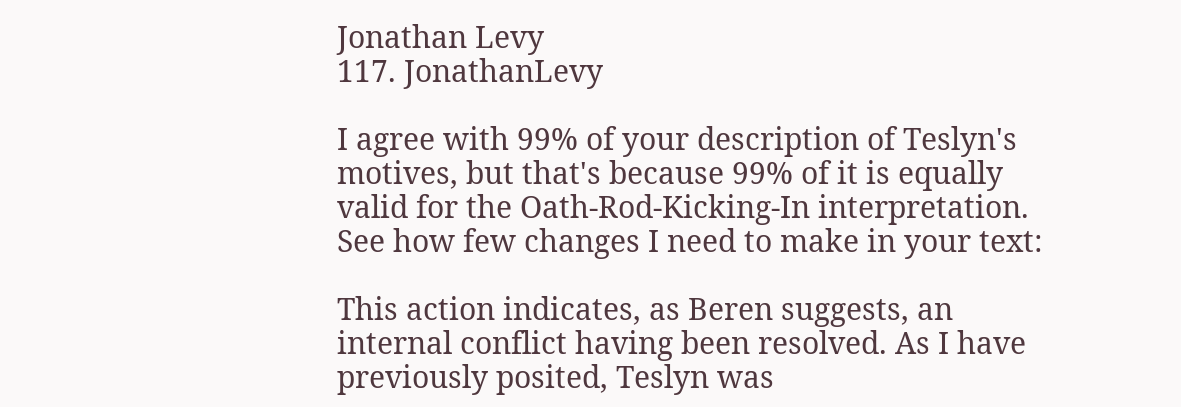Jonathan Levy
117. JonathanLevy

I agree with 99% of your description of Teslyn's motives, but that's because 99% of it is equally valid for the Oath-Rod-Kicking-In interpretation. See how few changes I need to make in your text:

This action indicates, as Beren suggests, an internal conflict having been resolved. As I have previously posited, Teslyn was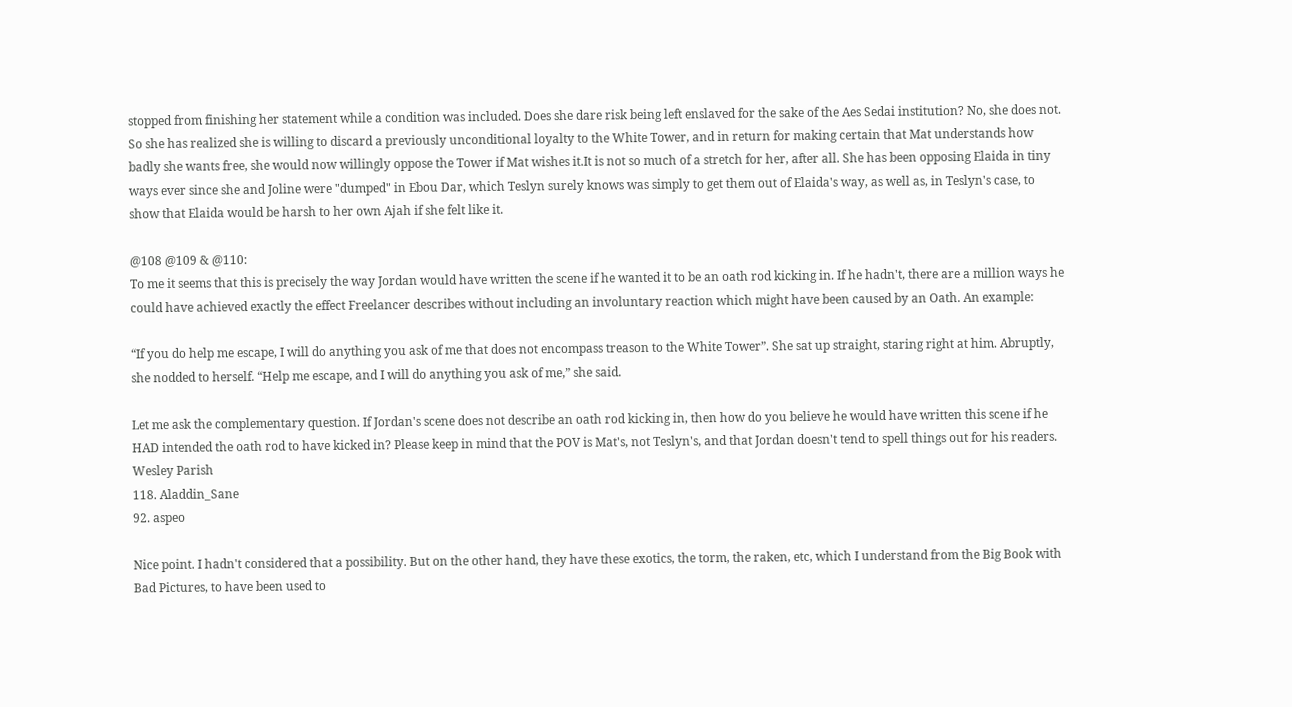stopped from finishing her statement while a condition was included. Does she dare risk being left enslaved for the sake of the Aes Sedai institution? No, she does not. So she has realized she is willing to discard a previously unconditional loyalty to the White Tower, and in return for making certain that Mat understands how badly she wants free, she would now willingly oppose the Tower if Mat wishes it.It is not so much of a stretch for her, after all. She has been opposing Elaida in tiny ways ever since she and Joline were "dumped" in Ebou Dar, which Teslyn surely knows was simply to get them out of Elaida's way, as well as, in Teslyn's case, to show that Elaida would be harsh to her own Ajah if she felt like it.

@108 @109 & @110:
To me it seems that this is precisely the way Jordan would have written the scene if he wanted it to be an oath rod kicking in. If he hadn't, there are a million ways he could have achieved exactly the effect Freelancer describes without including an involuntary reaction which might have been caused by an Oath. An example:

“If you do help me escape, I will do anything you ask of me that does not encompass treason to the White Tower”. She sat up straight, staring right at him. Abruptly, she nodded to herself. “Help me escape, and I will do anything you ask of me,” she said.

Let me ask the complementary question. If Jordan's scene does not describe an oath rod kicking in, then how do you believe he would have written this scene if he HAD intended the oath rod to have kicked in? Please keep in mind that the POV is Mat's, not Teslyn's, and that Jordan doesn't tend to spell things out for his readers.
Wesley Parish
118. Aladdin_Sane
92. aspeo

Nice point. I hadn't considered that a possibility. But on the other hand, they have these exotics, the torm, the raken, etc, which I understand from the Big Book with Bad Pictures, to have been used to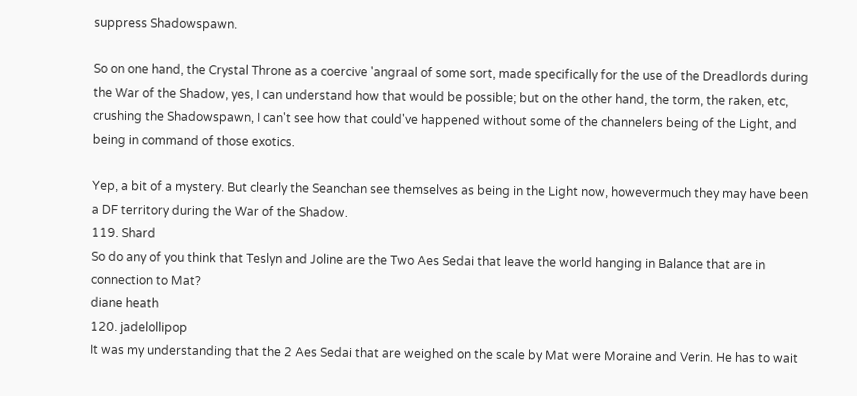suppress Shadowspawn.

So on one hand, the Crystal Throne as a coercive 'angraal of some sort, made specifically for the use of the Dreadlords during the War of the Shadow, yes, I can understand how that would be possible; but on the other hand, the torm, the raken, etc, crushing the Shadowspawn, I can't see how that could've happened without some of the channelers being of the Light, and being in command of those exotics.

Yep, a bit of a mystery. But clearly the Seanchan see themselves as being in the Light now, howevermuch they may have been a DF territory during the War of the Shadow.
119. Shard
So do any of you think that Teslyn and Joline are the Two Aes Sedai that leave the world hanging in Balance that are in connection to Mat?
diane heath
120. jadelollipop
It was my understanding that the 2 Aes Sedai that are weighed on the scale by Mat were Moraine and Verin. He has to wait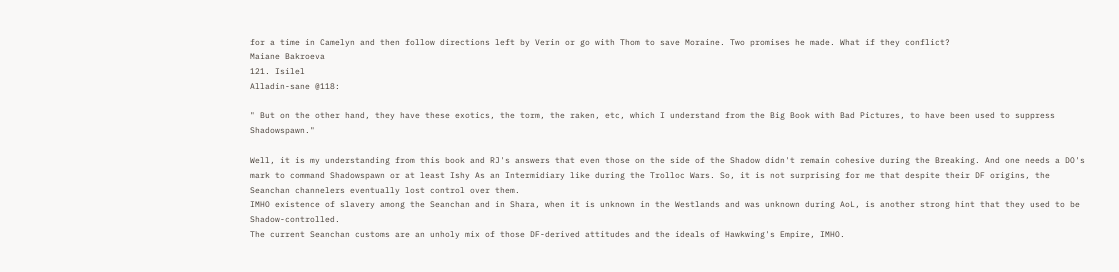for a time in Camelyn and then follow directions left by Verin or go with Thom to save Moraine. Two promises he made. What if they conflict?
Maiane Bakroeva
121. Isilel
Alladin-sane @118:

" But on the other hand, they have these exotics, the torm, the raken, etc, which I understand from the Big Book with Bad Pictures, to have been used to suppress Shadowspawn."

Well, it is my understanding from this book and RJ's answers that even those on the side of the Shadow didn't remain cohesive during the Breaking. And one needs a DO's mark to command Shadowspawn or at least Ishy As an Intermidiary like during the Trolloc Wars. So, it is not surprising for me that despite their DF origins, the Seanchan channelers eventually lost control over them.
IMHO existence of slavery among the Seanchan and in Shara, when it is unknown in the Westlands and was unknown during AoL, is another strong hint that they used to be Shadow-controlled.
The current Seanchan customs are an unholy mix of those DF-derived attitudes and the ideals of Hawkwing's Empire, IMHO.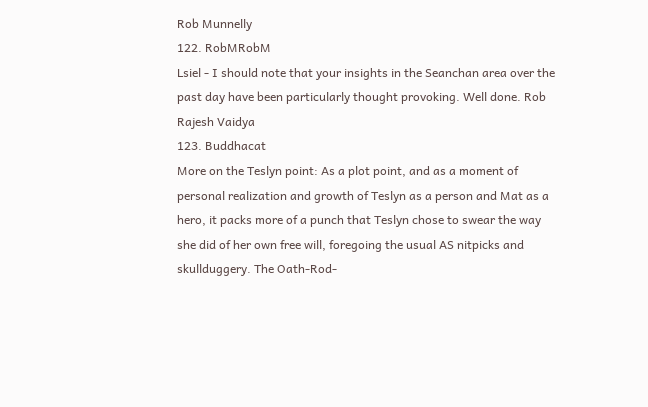Rob Munnelly
122. RobMRobM
Lsiel - I should note that your insights in the Seanchan area over the past day have been particularly thought provoking. Well done. Rob
Rajesh Vaidya
123. Buddhacat
More on the Teslyn point: As a plot point, and as a moment of personal realization and growth of Teslyn as a person and Mat as a hero, it packs more of a punch that Teslyn chose to swear the way she did of her own free will, foregoing the usual AS nitpicks and skullduggery. The Oath-Rod-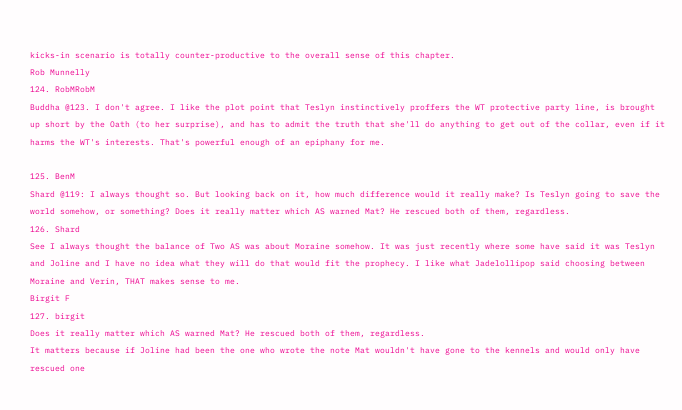kicks-in scenario is totally counter-productive to the overall sense of this chapter.
Rob Munnelly
124. RobMRobM
Buddha @123. I don't agree. I like the plot point that Teslyn instinctively proffers the WT protective party line, is brought up short by the Oath (to her surprise), and has to admit the truth that she'll do anything to get out of the collar, even if it harms the WT's interests. That's powerful enough of an epiphany for me.

125. BenM
Shard @119: I always thought so. But looking back on it, how much difference would it really make? Is Teslyn going to save the world somehow, or something? Does it really matter which AS warned Mat? He rescued both of them, regardless.
126. Shard
See I always thought the balance of Two AS was about Moraine somehow. It was just recently where some have said it was Teslyn and Joline and I have no idea what they will do that would fit the prophecy. I like what Jadelollipop said choosing between Moraine and Verin, THAT makes sense to me.
Birgit F
127. birgit
Does it really matter which AS warned Mat? He rescued both of them, regardless.
It matters because if Joline had been the one who wrote the note Mat wouldn't have gone to the kennels and would only have rescued one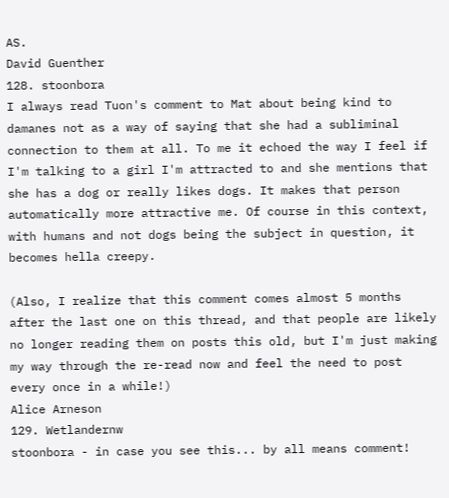AS.
David Guenther
128. stoonbora
I always read Tuon's comment to Mat about being kind to damanes not as a way of saying that she had a subliminal connection to them at all. To me it echoed the way I feel if I'm talking to a girl I'm attracted to and she mentions that she has a dog or really likes dogs. It makes that person automatically more attractive me. Of course in this context, with humans and not dogs being the subject in question, it becomes hella creepy.

(Also, I realize that this comment comes almost 5 months after the last one on this thread, and that people are likely no longer reading them on posts this old, but I'm just making my way through the re-read now and feel the need to post every once in a while!)
Alice Arneson
129. Wetlandernw
stoonbora - in case you see this... by all means comment!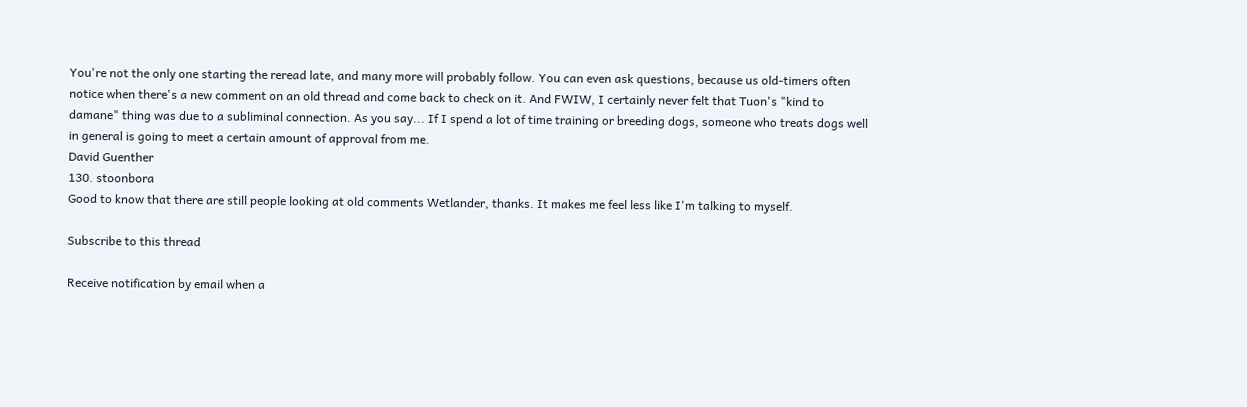You're not the only one starting the reread late, and many more will probably follow. You can even ask questions, because us old-timers often notice when there's a new comment on an old thread and come back to check on it. And FWIW, I certainly never felt that Tuon's "kind to damane" thing was due to a subliminal connection. As you say... If I spend a lot of time training or breeding dogs, someone who treats dogs well in general is going to meet a certain amount of approval from me.
David Guenther
130. stoonbora
Good to know that there are still people looking at old comments Wetlander, thanks. It makes me feel less like I'm talking to myself.

Subscribe to this thread

Receive notification by email when a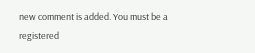new comment is added. You must be a registered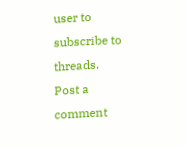user to subscribe to threads.
Post a comment